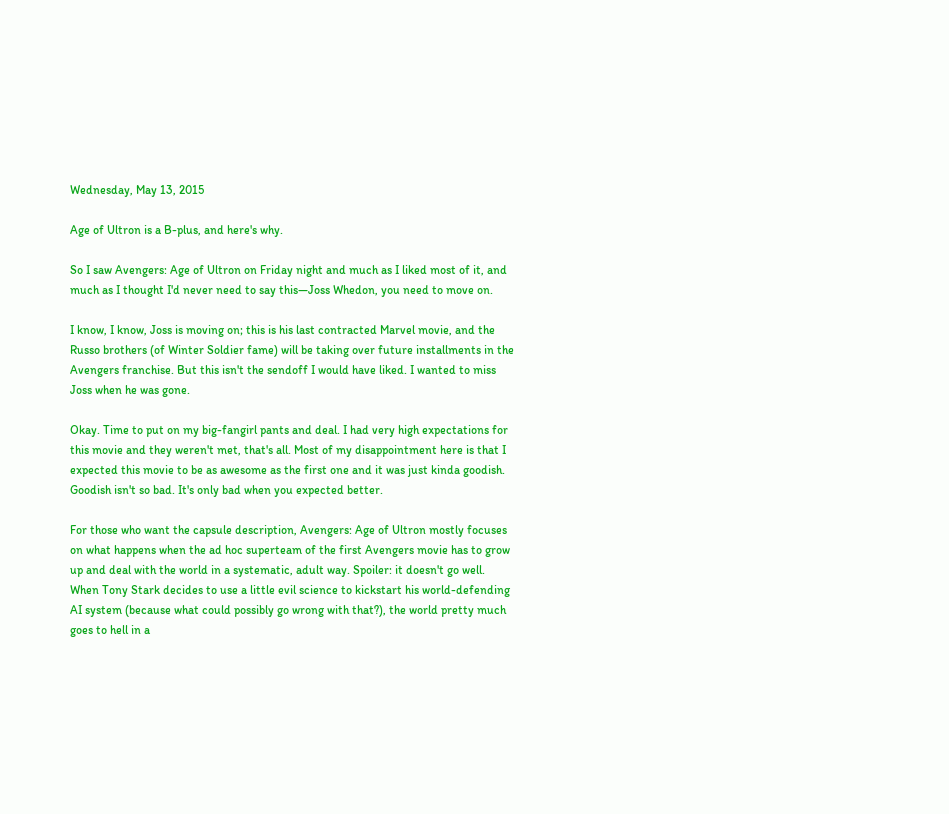Wednesday, May 13, 2015

Age of Ultron is a B-plus, and here's why.

So I saw Avengers: Age of Ultron on Friday night and much as I liked most of it, and much as I thought I'd never need to say this—Joss Whedon, you need to move on.

I know, I know, Joss is moving on; this is his last contracted Marvel movie, and the Russo brothers (of Winter Soldier fame) will be taking over future installments in the Avengers franchise. But this isn't the sendoff I would have liked. I wanted to miss Joss when he was gone.

Okay. Time to put on my big-fangirl pants and deal. I had very high expectations for this movie and they weren't met, that's all. Most of my disappointment here is that I expected this movie to be as awesome as the first one and it was just kinda goodish. Goodish isn't so bad. It's only bad when you expected better.

For those who want the capsule description, Avengers: Age of Ultron mostly focuses on what happens when the ad hoc superteam of the first Avengers movie has to grow up and deal with the world in a systematic, adult way. Spoiler: it doesn't go well. When Tony Stark decides to use a little evil science to kickstart his world-defending AI system (because what could possibly go wrong with that?), the world pretty much goes to hell in a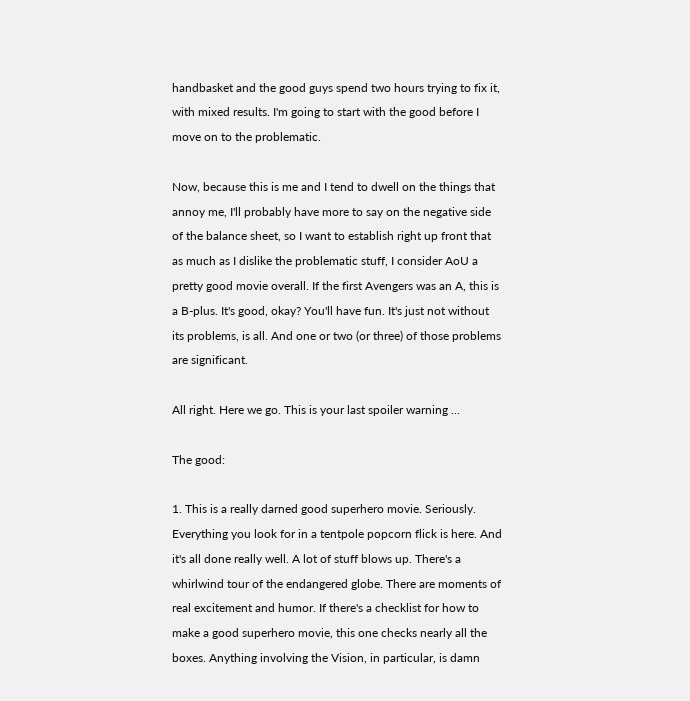handbasket and the good guys spend two hours trying to fix it, with mixed results. I'm going to start with the good before I move on to the problematic.

Now, because this is me and I tend to dwell on the things that annoy me, I'll probably have more to say on the negative side of the balance sheet, so I want to establish right up front that as much as I dislike the problematic stuff, I consider AoU a pretty good movie overall. If the first Avengers was an A, this is a B-plus. It's good, okay? You'll have fun. It's just not without its problems, is all. And one or two (or three) of those problems are significant.

All right. Here we go. This is your last spoiler warning ...

The good:

1. This is a really darned good superhero movie. Seriously. Everything you look for in a tentpole popcorn flick is here. And it's all done really well. A lot of stuff blows up. There's a whirlwind tour of the endangered globe. There are moments of real excitement and humor. If there's a checklist for how to make a good superhero movie, this one checks nearly all the boxes. Anything involving the Vision, in particular, is damn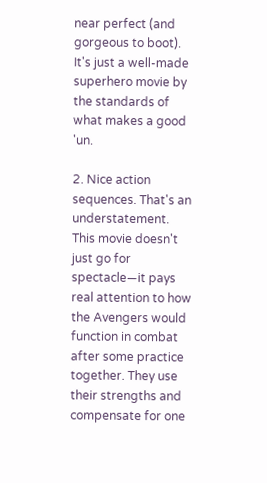near perfect (and gorgeous to boot). It's just a well-made superhero movie by the standards of what makes a good 'un.

2. Nice action sequences. That's an understatement. This movie doesn't just go for spectacle—it pays real attention to how the Avengers would function in combat after some practice together. They use their strengths and compensate for one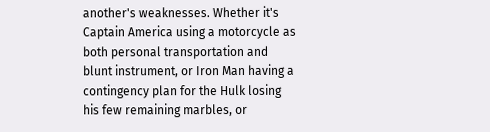another's weaknesses. Whether it's Captain America using a motorcycle as both personal transportation and blunt instrument, or Iron Man having a contingency plan for the Hulk losing his few remaining marbles, or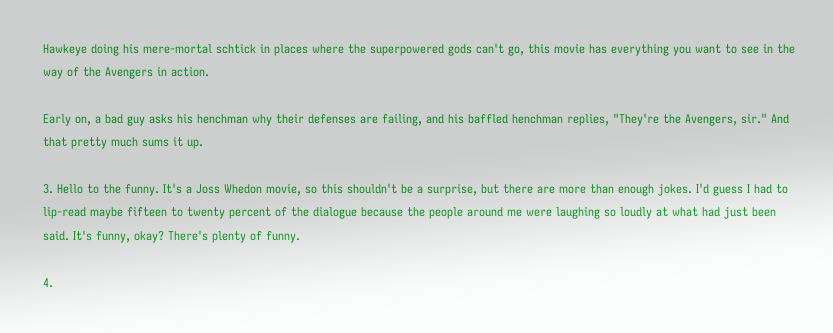Hawkeye doing his mere-mortal schtick in places where the superpowered gods can't go, this movie has everything you want to see in the way of the Avengers in action.

Early on, a bad guy asks his henchman why their defenses are failing, and his baffled henchman replies, "They're the Avengers, sir." And that pretty much sums it up.

3. Hello to the funny. It's a Joss Whedon movie, so this shouldn't be a surprise, but there are more than enough jokes. I'd guess I had to lip-read maybe fifteen to twenty percent of the dialogue because the people around me were laughing so loudly at what had just been said. It's funny, okay? There's plenty of funny.

4.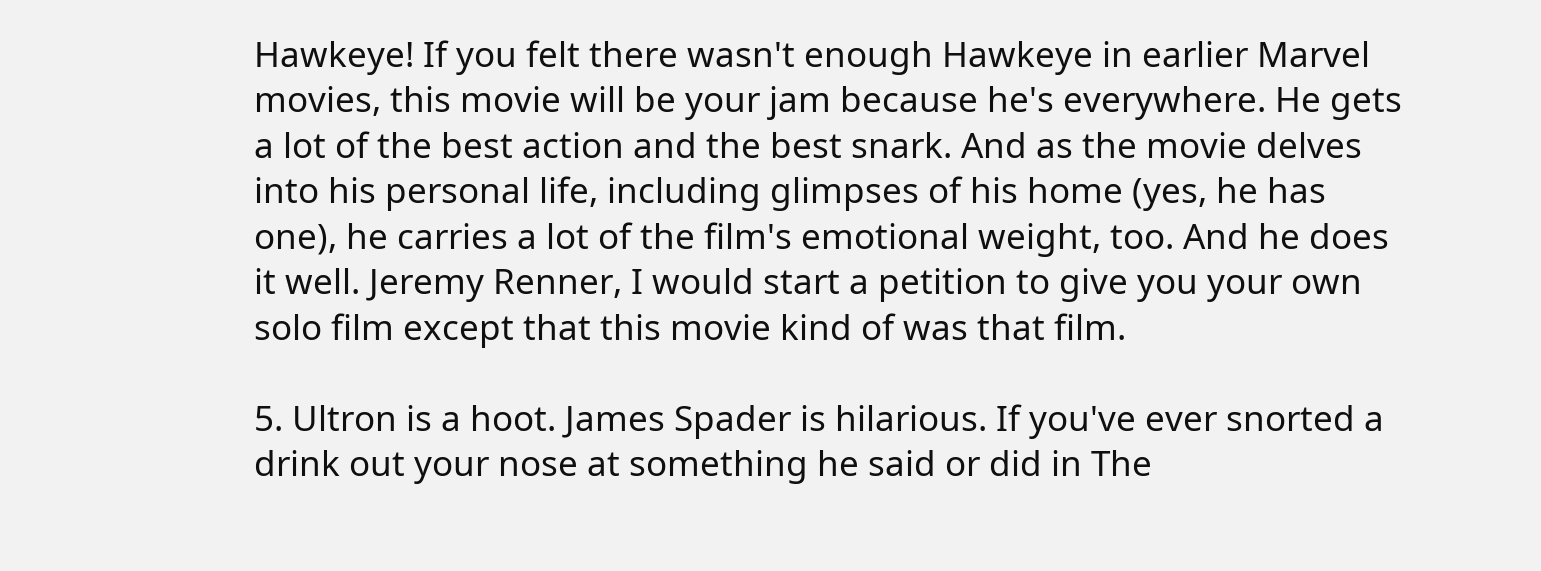Hawkeye! If you felt there wasn't enough Hawkeye in earlier Marvel movies, this movie will be your jam because he's everywhere. He gets a lot of the best action and the best snark. And as the movie delves into his personal life, including glimpses of his home (yes, he has one), he carries a lot of the film's emotional weight, too. And he does it well. Jeremy Renner, I would start a petition to give you your own solo film except that this movie kind of was that film.

5. Ultron is a hoot. James Spader is hilarious. If you've ever snorted a drink out your nose at something he said or did in The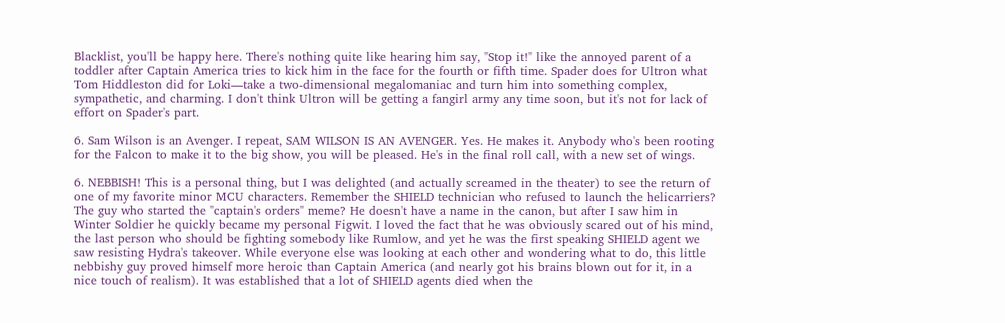Blacklist, you'll be happy here. There's nothing quite like hearing him say, "Stop it!" like the annoyed parent of a toddler after Captain America tries to kick him in the face for the fourth or fifth time. Spader does for Ultron what Tom Hiddleston did for Loki—take a two-dimensional megalomaniac and turn him into something complex, sympathetic, and charming. I don't think Ultron will be getting a fangirl army any time soon, but it's not for lack of effort on Spader's part.

6. Sam Wilson is an Avenger. I repeat, SAM WILSON IS AN AVENGER. Yes. He makes it. Anybody who's been rooting for the Falcon to make it to the big show, you will be pleased. He's in the final roll call, with a new set of wings.

6. NEBBISH! This is a personal thing, but I was delighted (and actually screamed in the theater) to see the return of one of my favorite minor MCU characters. Remember the SHIELD technician who refused to launch the helicarriers? The guy who started the "captain's orders" meme? He doesn't have a name in the canon, but after I saw him in Winter Soldier he quickly became my personal Figwit. I loved the fact that he was obviously scared out of his mind, the last person who should be fighting somebody like Rumlow, and yet he was the first speaking SHIELD agent we saw resisting Hydra's takeover. While everyone else was looking at each other and wondering what to do, this little nebbishy guy proved himself more heroic than Captain America (and nearly got his brains blown out for it, in a nice touch of realism). It was established that a lot of SHIELD agents died when the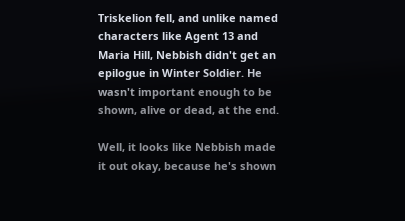Triskelion fell, and unlike named characters like Agent 13 and Maria Hill, Nebbish didn't get an epilogue in Winter Soldier. He wasn't important enough to be shown, alive or dead, at the end.

Well, it looks like Nebbish made it out okay, because he's shown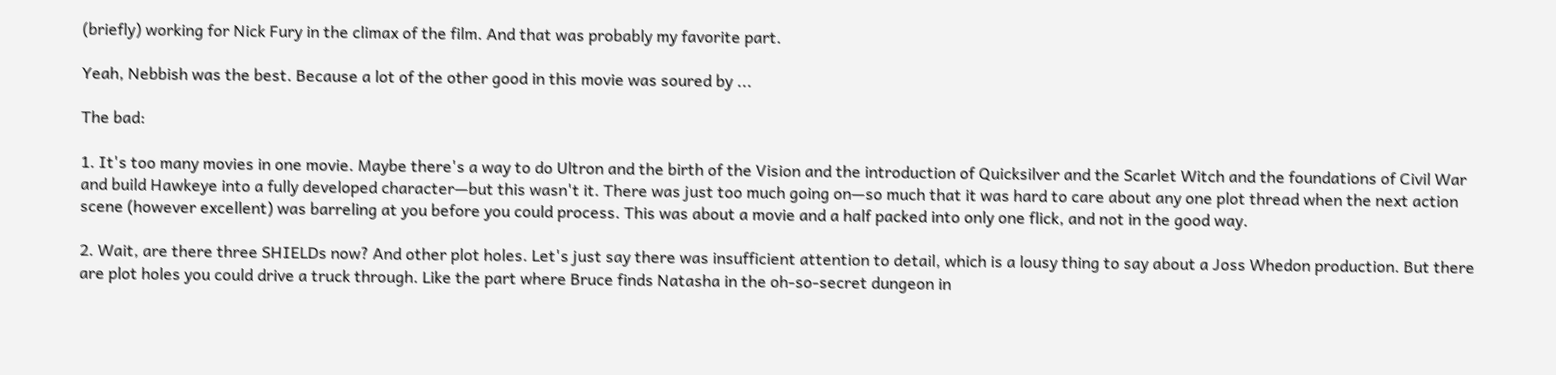(briefly) working for Nick Fury in the climax of the film. And that was probably my favorite part.

Yeah, Nebbish was the best. Because a lot of the other good in this movie was soured by ...

The bad:

1. It's too many movies in one movie. Maybe there's a way to do Ultron and the birth of the Vision and the introduction of Quicksilver and the Scarlet Witch and the foundations of Civil War and build Hawkeye into a fully developed character—but this wasn't it. There was just too much going on—so much that it was hard to care about any one plot thread when the next action scene (however excellent) was barreling at you before you could process. This was about a movie and a half packed into only one flick, and not in the good way.

2. Wait, are there three SHIELDs now? And other plot holes. Let's just say there was insufficient attention to detail, which is a lousy thing to say about a Joss Whedon production. But there are plot holes you could drive a truck through. Like the part where Bruce finds Natasha in the oh-so-secret dungeon in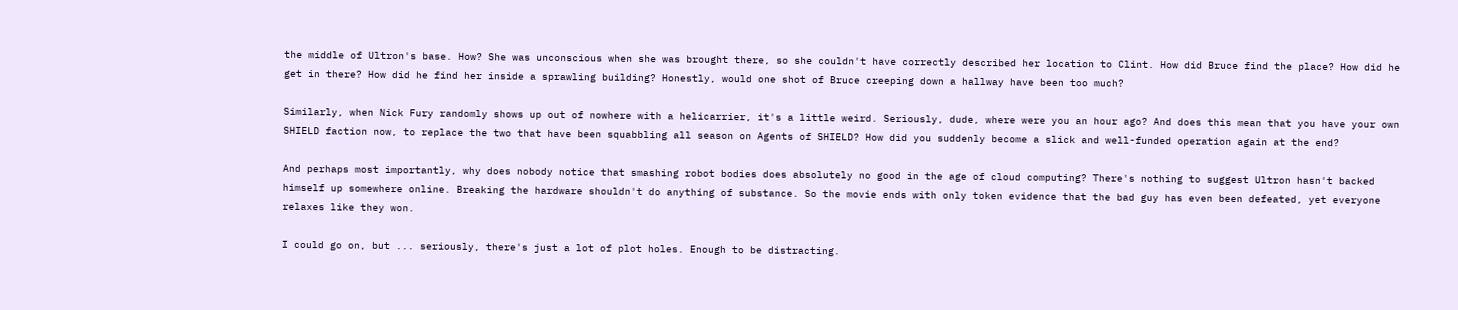the middle of Ultron's base. How? She was unconscious when she was brought there, so she couldn't have correctly described her location to Clint. How did Bruce find the place? How did he get in there? How did he find her inside a sprawling building? Honestly, would one shot of Bruce creeping down a hallway have been too much?

Similarly, when Nick Fury randomly shows up out of nowhere with a helicarrier, it's a little weird. Seriously, dude, where were you an hour ago? And does this mean that you have your own SHIELD faction now, to replace the two that have been squabbling all season on Agents of SHIELD? How did you suddenly become a slick and well-funded operation again at the end?

And perhaps most importantly, why does nobody notice that smashing robot bodies does absolutely no good in the age of cloud computing? There's nothing to suggest Ultron hasn't backed himself up somewhere online. Breaking the hardware shouldn't do anything of substance. So the movie ends with only token evidence that the bad guy has even been defeated, yet everyone relaxes like they won.

I could go on, but ... seriously, there's just a lot of plot holes. Enough to be distracting.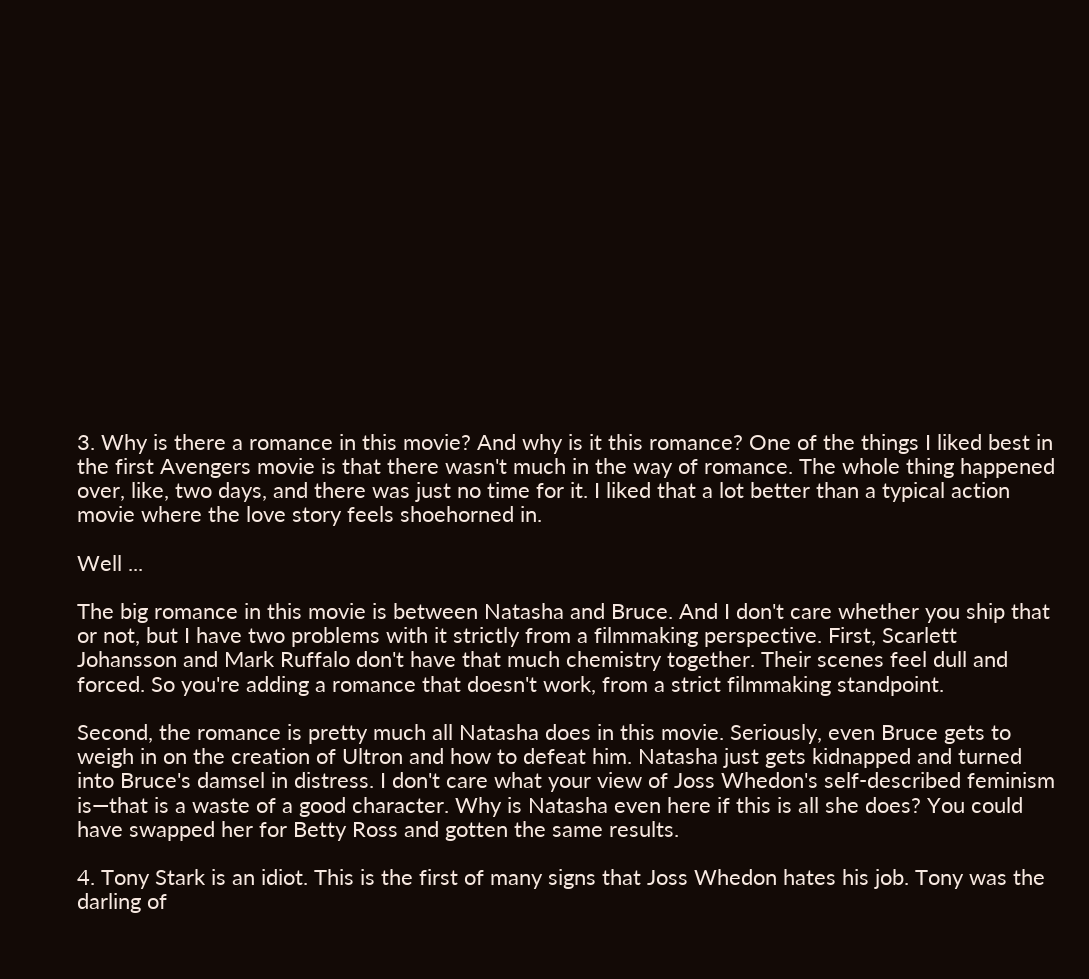3. Why is there a romance in this movie? And why is it this romance? One of the things I liked best in the first Avengers movie is that there wasn't much in the way of romance. The whole thing happened over, like, two days, and there was just no time for it. I liked that a lot better than a typical action movie where the love story feels shoehorned in.

Well ...

The big romance in this movie is between Natasha and Bruce. And I don't care whether you ship that or not, but I have two problems with it strictly from a filmmaking perspective. First, Scarlett Johansson and Mark Ruffalo don't have that much chemistry together. Their scenes feel dull and forced. So you're adding a romance that doesn't work, from a strict filmmaking standpoint.

Second, the romance is pretty much all Natasha does in this movie. Seriously, even Bruce gets to weigh in on the creation of Ultron and how to defeat him. Natasha just gets kidnapped and turned into Bruce's damsel in distress. I don't care what your view of Joss Whedon's self-described feminism is—that is a waste of a good character. Why is Natasha even here if this is all she does? You could have swapped her for Betty Ross and gotten the same results.

4. Tony Stark is an idiot. This is the first of many signs that Joss Whedon hates his job. Tony was the darling of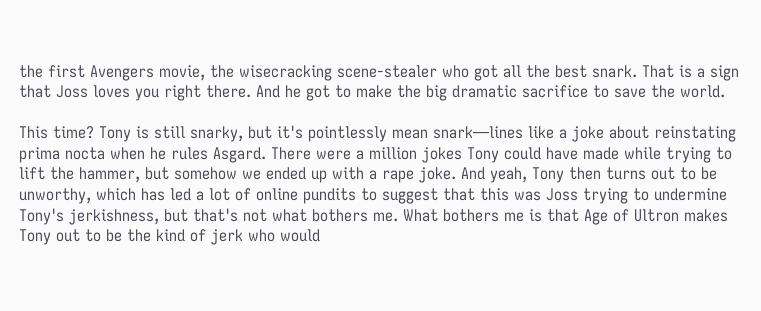the first Avengers movie, the wisecracking scene-stealer who got all the best snark. That is a sign that Joss loves you right there. And he got to make the big dramatic sacrifice to save the world.

This time? Tony is still snarky, but it's pointlessly mean snark—lines like a joke about reinstating prima nocta when he rules Asgard. There were a million jokes Tony could have made while trying to lift the hammer, but somehow we ended up with a rape joke. And yeah, Tony then turns out to be unworthy, which has led a lot of online pundits to suggest that this was Joss trying to undermine Tony's jerkishness, but that's not what bothers me. What bothers me is that Age of Ultron makes Tony out to be the kind of jerk who would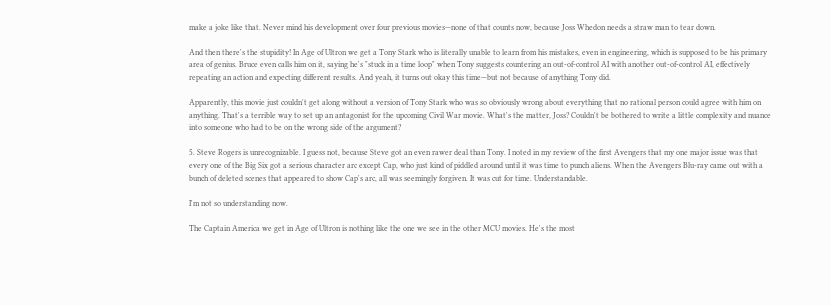make a joke like that. Never mind his development over four previous movies—none of that counts now, because Joss Whedon needs a straw man to tear down.

And then there's the stupidity! In Age of Ultron we get a Tony Stark who is literally unable to learn from his mistakes, even in engineering, which is supposed to be his primary area of genius. Bruce even calls him on it, saying he's "stuck in a time loop" when Tony suggests countering an out-of-control AI with another out-of-control AI, effectively repeating an action and expecting different results. And yeah, it turns out okay this time—but not because of anything Tony did.

Apparently, this movie just couldn't get along without a version of Tony Stark who was so obviously wrong about everything that no rational person could agree with him on anything. That's a terrible way to set up an antagonist for the upcoming Civil War movie. What's the matter, Joss? Couldn't be bothered to write a little complexity and nuance into someone who had to be on the wrong side of the argument?

5. Steve Rogers is unrecognizable. I guess not, because Steve got an even rawer deal than Tony. I noted in my review of the first Avengers that my one major issue was that every one of the Big Six got a serious character arc except Cap, who just kind of piddled around until it was time to punch aliens. When the Avengers Blu-ray came out with a bunch of deleted scenes that appeared to show Cap's arc, all was seemingly forgiven. It was cut for time. Understandable.

I'm not so understanding now.

The Captain America we get in Age of Ultron is nothing like the one we see in the other MCU movies. He's the most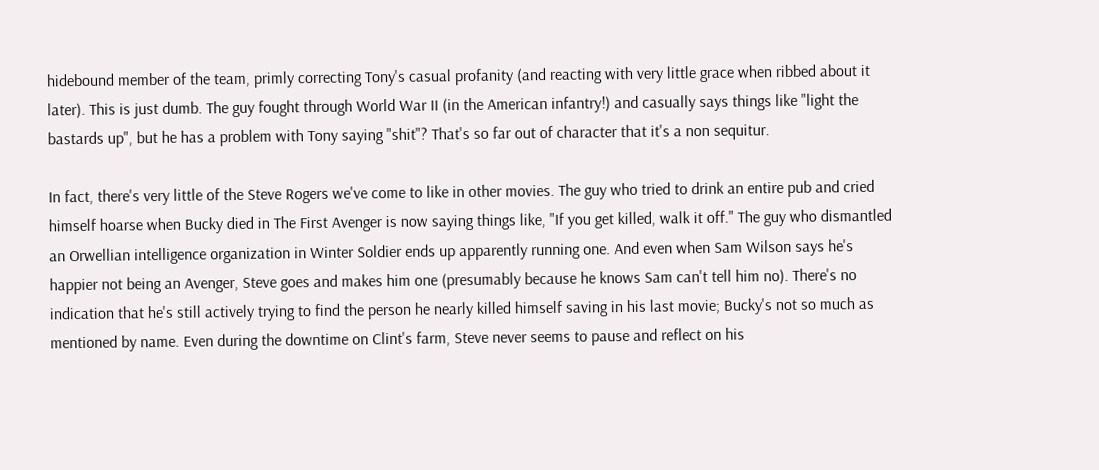hidebound member of the team, primly correcting Tony's casual profanity (and reacting with very little grace when ribbed about it later). This is just dumb. The guy fought through World War II (in the American infantry!) and casually says things like "light the bastards up", but he has a problem with Tony saying "shit"? That's so far out of character that it's a non sequitur.

In fact, there's very little of the Steve Rogers we've come to like in other movies. The guy who tried to drink an entire pub and cried himself hoarse when Bucky died in The First Avenger is now saying things like, "If you get killed, walk it off." The guy who dismantled an Orwellian intelligence organization in Winter Soldier ends up apparently running one. And even when Sam Wilson says he's happier not being an Avenger, Steve goes and makes him one (presumably because he knows Sam can't tell him no). There's no indication that he's still actively trying to find the person he nearly killed himself saving in his last movie; Bucky's not so much as mentioned by name. Even during the downtime on Clint's farm, Steve never seems to pause and reflect on his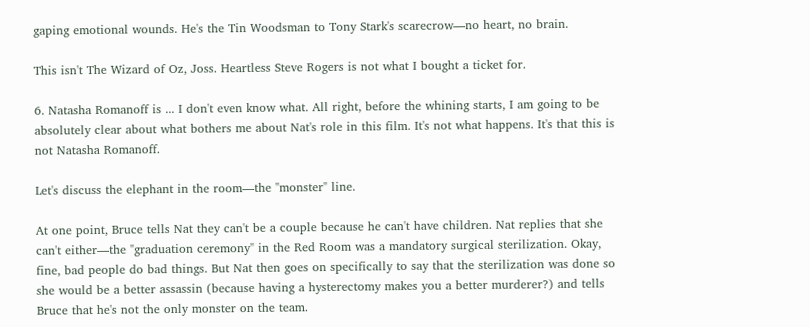gaping emotional wounds. He's the Tin Woodsman to Tony Stark's scarecrow—no heart, no brain.

This isn't The Wizard of Oz, Joss. Heartless Steve Rogers is not what I bought a ticket for.

6. Natasha Romanoff is ... I don't even know what. All right, before the whining starts, I am going to be absolutely clear about what bothers me about Nat's role in this film. It's not what happens. It's that this is not Natasha Romanoff.

Let's discuss the elephant in the room—the "monster" line.

At one point, Bruce tells Nat they can't be a couple because he can't have children. Nat replies that she can't either—the "graduation ceremony" in the Red Room was a mandatory surgical sterilization. Okay, fine, bad people do bad things. But Nat then goes on specifically to say that the sterilization was done so she would be a better assassin (because having a hysterectomy makes you a better murderer?) and tells Bruce that he's not the only monster on the team.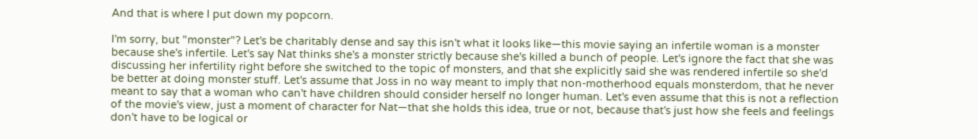And that is where I put down my popcorn.

I'm sorry, but "monster"? Let's be charitably dense and say this isn't what it looks like—this movie saying an infertile woman is a monster because she's infertile. Let's say Nat thinks she's a monster strictly because she's killed a bunch of people. Let's ignore the fact that she was discussing her infertility right before she switched to the topic of monsters, and that she explicitly said she was rendered infertile so she'd be better at doing monster stuff. Let's assume that Joss in no way meant to imply that non-motherhood equals monsterdom, that he never meant to say that a woman who can't have children should consider herself no longer human. Let's even assume that this is not a reflection of the movie's view, just a moment of character for Nat—that she holds this idea, true or not, because that's just how she feels and feelings don't have to be logical or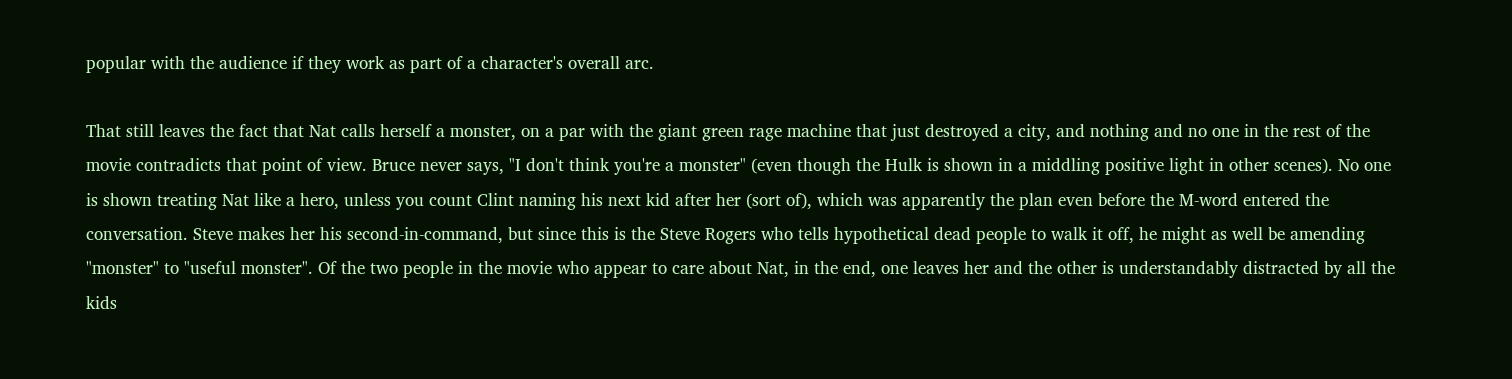popular with the audience if they work as part of a character's overall arc.

That still leaves the fact that Nat calls herself a monster, on a par with the giant green rage machine that just destroyed a city, and nothing and no one in the rest of the movie contradicts that point of view. Bruce never says, "I don't think you're a monster" (even though the Hulk is shown in a middling positive light in other scenes). No one is shown treating Nat like a hero, unless you count Clint naming his next kid after her (sort of), which was apparently the plan even before the M-word entered the conversation. Steve makes her his second-in-command, but since this is the Steve Rogers who tells hypothetical dead people to walk it off, he might as well be amending "monster" to "useful monster". Of the two people in the movie who appear to care about Nat, in the end, one leaves her and the other is understandably distracted by all the kids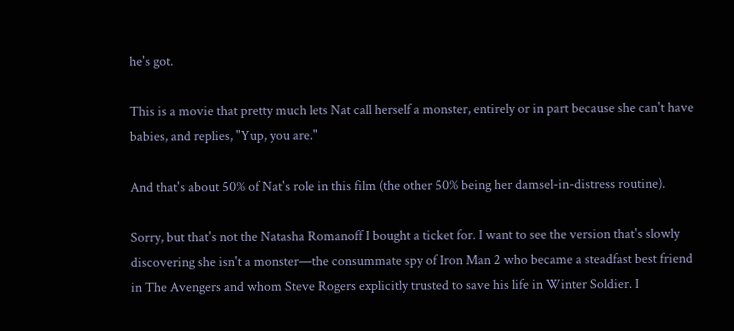he's got.

This is a movie that pretty much lets Nat call herself a monster, entirely or in part because she can't have babies, and replies, "Yup, you are."

And that's about 50% of Nat's role in this film (the other 50% being her damsel-in-distress routine).

Sorry, but that's not the Natasha Romanoff I bought a ticket for. I want to see the version that's slowly discovering she isn't a monster—the consummate spy of Iron Man 2 who became a steadfast best friend in The Avengers and whom Steve Rogers explicitly trusted to save his life in Winter Soldier. I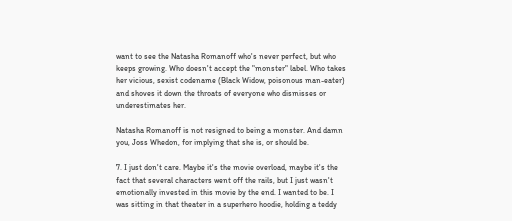want to see the Natasha Romanoff who's never perfect, but who keeps growing. Who doesn't accept the "monster" label. Who takes her vicious, sexist codename (Black Widow, poisonous man-eater) and shoves it down the throats of everyone who dismisses or underestimates her.

Natasha Romanoff is not resigned to being a monster. And damn you, Joss Whedon, for implying that she is, or should be.

7. I just don't care. Maybe it's the movie overload, maybe it's the fact that several characters went off the rails, but I just wasn't emotionally invested in this movie by the end. I wanted to be. I was sitting in that theater in a superhero hoodie, holding a teddy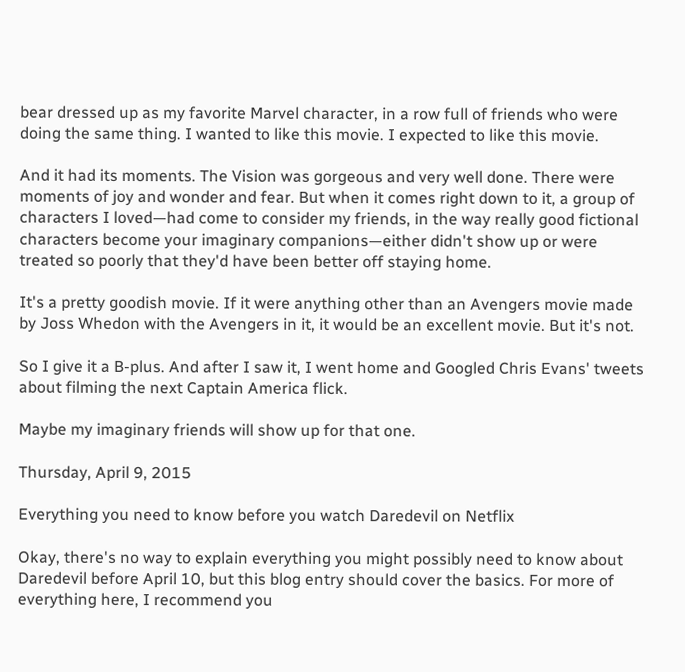bear dressed up as my favorite Marvel character, in a row full of friends who were doing the same thing. I wanted to like this movie. I expected to like this movie.

And it had its moments. The Vision was gorgeous and very well done. There were moments of joy and wonder and fear. But when it comes right down to it, a group of characters I loved—had come to consider my friends, in the way really good fictional characters become your imaginary companions—either didn't show up or were treated so poorly that they'd have been better off staying home.

It's a pretty goodish movie. If it were anything other than an Avengers movie made by Joss Whedon with the Avengers in it, it would be an excellent movie. But it's not.

So I give it a B-plus. And after I saw it, I went home and Googled Chris Evans' tweets about filming the next Captain America flick.

Maybe my imaginary friends will show up for that one.

Thursday, April 9, 2015

Everything you need to know before you watch Daredevil on Netflix

Okay, there's no way to explain everything you might possibly need to know about Daredevil before April 10, but this blog entry should cover the basics. For more of everything here, I recommend you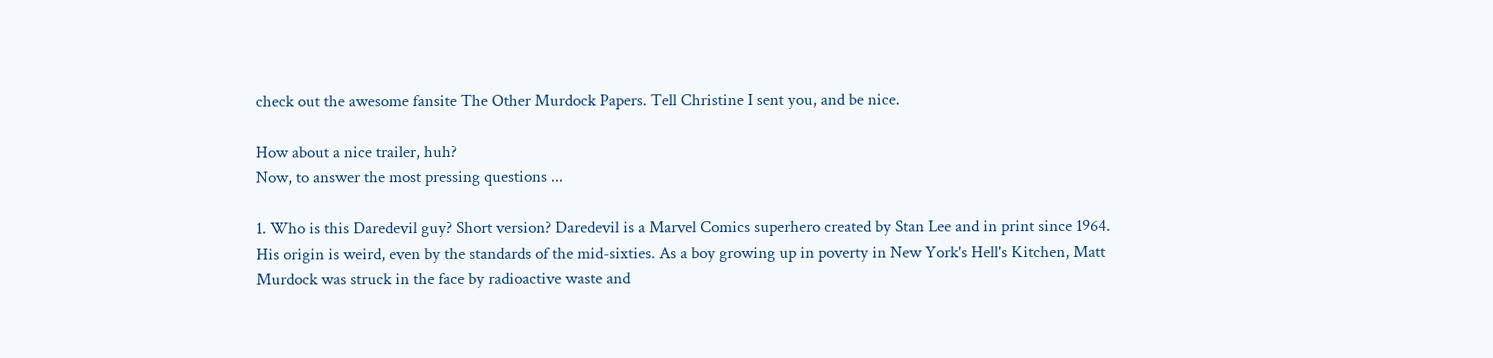check out the awesome fansite The Other Murdock Papers. Tell Christine I sent you, and be nice.

How about a nice trailer, huh?
Now, to answer the most pressing questions ...

1. Who is this Daredevil guy? Short version? Daredevil is a Marvel Comics superhero created by Stan Lee and in print since 1964. His origin is weird, even by the standards of the mid-sixties. As a boy growing up in poverty in New York's Hell's Kitchen, Matt Murdock was struck in the face by radioactive waste and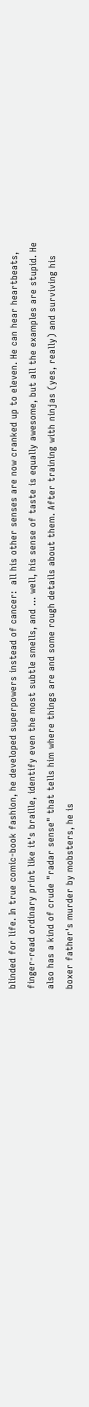blinded for life. In true comic-book fashion, he developed superpowers instead of cancer:  all his other senses are now cranked up to eleven. He can hear heartbeats, finger-read ordinary print like it's braille, identify even the most subtle smells, and ... well, his sense of taste is equally awesome, but all the examples are stupid. He also has a kind of crude "radar sense" that tells him where things are and some rough details about them. After training with ninjas (yes, really) and surviving his boxer father's murder by mobsters, he is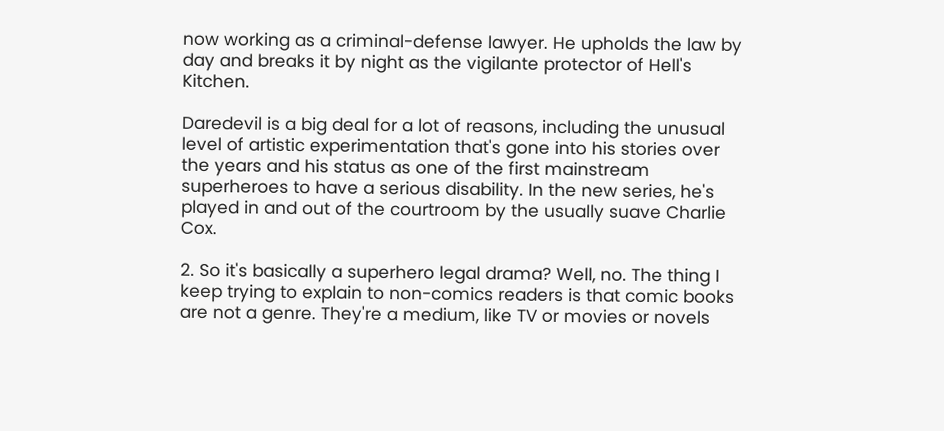now working as a criminal-defense lawyer. He upholds the law by day and breaks it by night as the vigilante protector of Hell's Kitchen.

Daredevil is a big deal for a lot of reasons, including the unusual level of artistic experimentation that's gone into his stories over the years and his status as one of the first mainstream superheroes to have a serious disability. In the new series, he's played in and out of the courtroom by the usually suave Charlie Cox.

2. So it's basically a superhero legal drama? Well, no. The thing I keep trying to explain to non-comics readers is that comic books are not a genre. They're a medium, like TV or movies or novels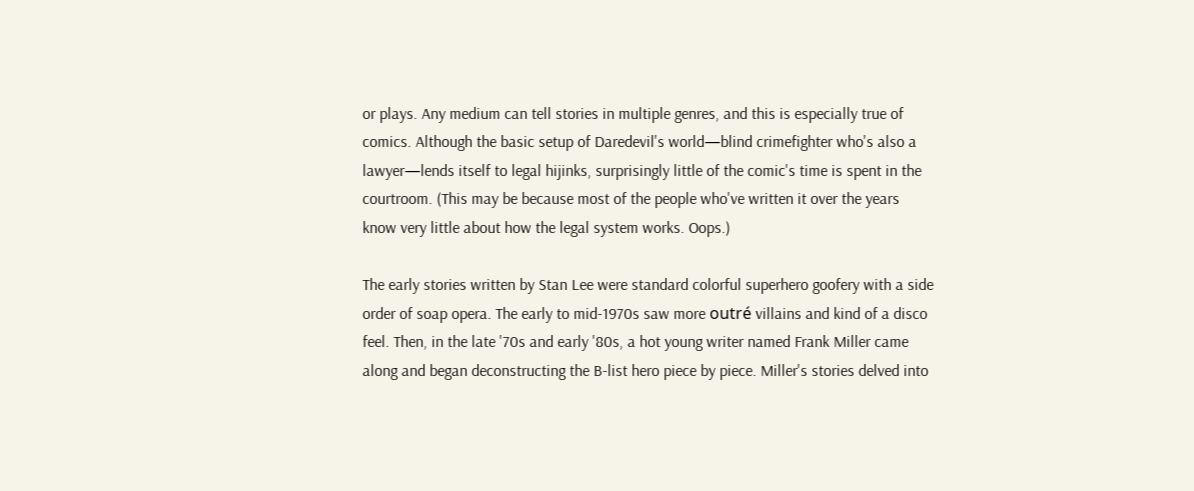or plays. Any medium can tell stories in multiple genres, and this is especially true of comics. Although the basic setup of Daredevil's world—blind crimefighter who's also a lawyer—lends itself to legal hijinks, surprisingly little of the comic's time is spent in the courtroom. (This may be because most of the people who've written it over the years know very little about how the legal system works. Oops.)

The early stories written by Stan Lee were standard colorful superhero goofery with a side order of soap opera. The early to mid-1970s saw more outré villains and kind of a disco feel. Then, in the late '70s and early '80s, a hot young writer named Frank Miller came along and began deconstructing the B-list hero piece by piece. Miller's stories delved into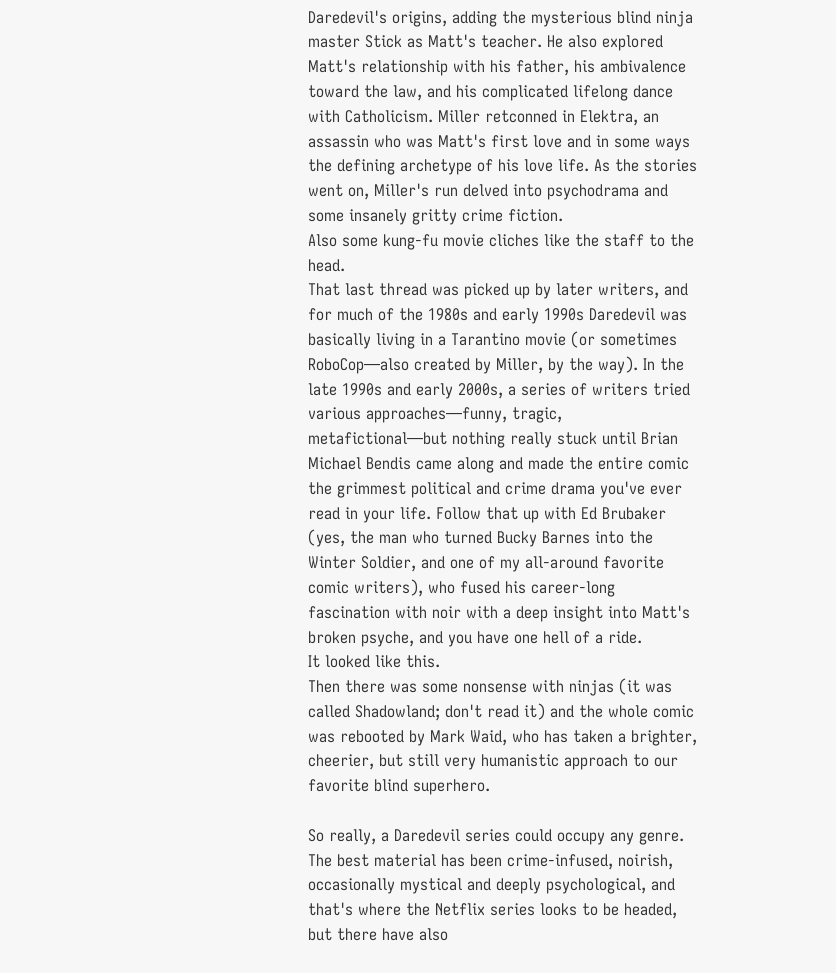Daredevil's origins, adding the mysterious blind ninja master Stick as Matt's teacher. He also explored Matt's relationship with his father, his ambivalence toward the law, and his complicated lifelong dance with Catholicism. Miller retconned in Elektra, an assassin who was Matt's first love and in some ways the defining archetype of his love life. As the stories went on, Miller's run delved into psychodrama and some insanely gritty crime fiction.
Also some kung-fu movie cliches like the staff to the head.
That last thread was picked up by later writers, and for much of the 1980s and early 1990s Daredevil was basically living in a Tarantino movie (or sometimes RoboCop—also created by Miller, by the way). In the late 1990s and early 2000s, a series of writers tried various approaches—funny, tragic, metafictional—but nothing really stuck until Brian Michael Bendis came along and made the entire comic the grimmest political and crime drama you've ever read in your life. Follow that up with Ed Brubaker (yes, the man who turned Bucky Barnes into the Winter Soldier, and one of my all-around favorite comic writers), who fused his career-long fascination with noir with a deep insight into Matt's broken psyche, and you have one hell of a ride.
It looked like this.
Then there was some nonsense with ninjas (it was called Shadowland; don't read it) and the whole comic was rebooted by Mark Waid, who has taken a brighter, cheerier, but still very humanistic approach to our favorite blind superhero.

So really, a Daredevil series could occupy any genre. The best material has been crime-infused, noirish, occasionally mystical and deeply psychological, and that's where the Netflix series looks to be headed, but there have also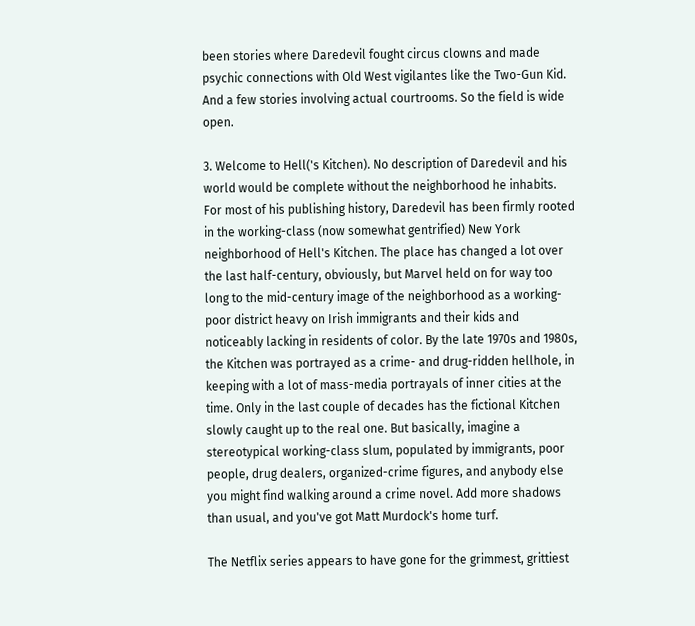been stories where Daredevil fought circus clowns and made psychic connections with Old West vigilantes like the Two-Gun Kid. And a few stories involving actual courtrooms. So the field is wide open.

3. Welcome to Hell('s Kitchen). No description of Daredevil and his world would be complete without the neighborhood he inhabits. For most of his publishing history, Daredevil has been firmly rooted in the working-class (now somewhat gentrified) New York neighborhood of Hell's Kitchen. The place has changed a lot over the last half-century, obviously, but Marvel held on for way too long to the mid-century image of the neighborhood as a working-poor district heavy on Irish immigrants and their kids and noticeably lacking in residents of color. By the late 1970s and 1980s, the Kitchen was portrayed as a crime- and drug-ridden hellhole, in keeping with a lot of mass-media portrayals of inner cities at the time. Only in the last couple of decades has the fictional Kitchen slowly caught up to the real one. But basically, imagine a stereotypical working-class slum, populated by immigrants, poor people, drug dealers, organized-crime figures, and anybody else you might find walking around a crime novel. Add more shadows than usual, and you've got Matt Murdock's home turf.

The Netflix series appears to have gone for the grimmest, grittiest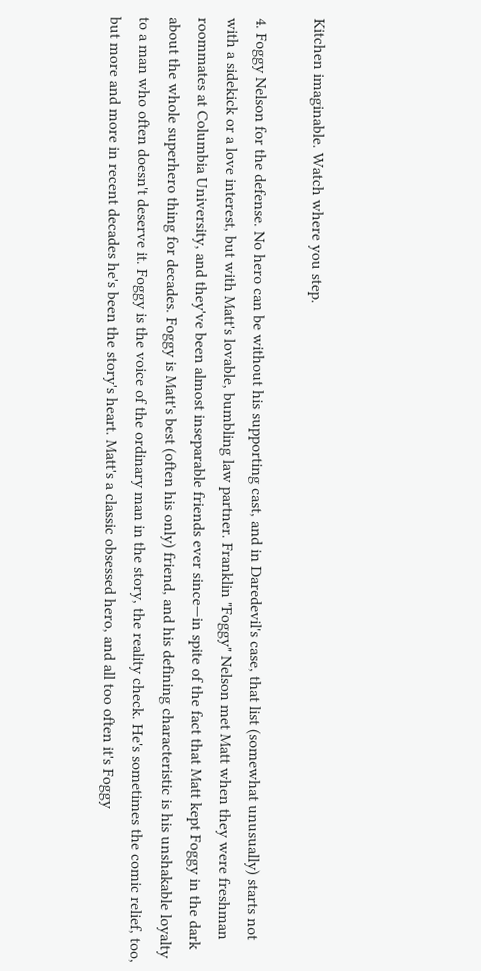Kitchen imaginable. Watch where you step.

4. Foggy Nelson for the defense. No hero can be without his supporting cast, and in Daredevil's case, that list (somewhat unusually) starts not with a sidekick or a love interest, but with Matt's lovable, bumbling law partner. Franklin "Foggy" Nelson met Matt when they were freshman roommates at Columbia University, and they've been almost inseparable friends ever since—in spite of the fact that Matt kept Foggy in the dark about the whole superhero thing for decades. Foggy is Matt's best (often his only) friend, and his defining characteristic is his unshakable loyalty to a man who often doesn't deserve it. Foggy is the voice of the ordinary man in the story, the reality check. He's sometimes the comic relief, too, but more and more in recent decades he's been the story's heart. Matt's a classic obsessed hero, and all too often it's Foggy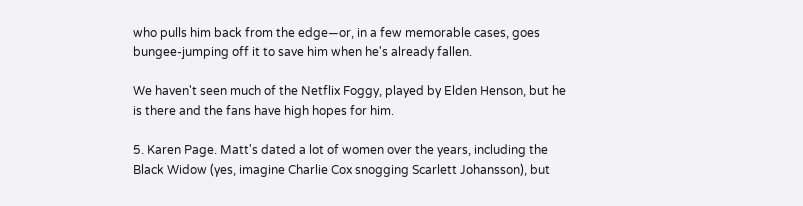who pulls him back from the edge—or, in a few memorable cases, goes bungee-jumping off it to save him when he's already fallen.

We haven't seen much of the Netflix Foggy, played by Elden Henson, but he is there and the fans have high hopes for him.

5. Karen Page. Matt's dated a lot of women over the years, including the Black Widow (yes, imagine Charlie Cox snogging Scarlett Johansson), but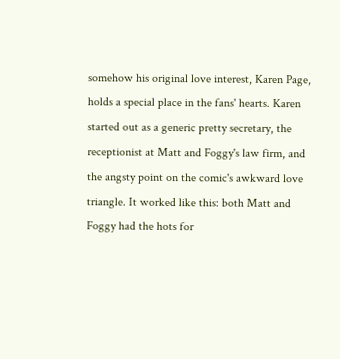somehow his original love interest, Karen Page, holds a special place in the fans' hearts. Karen started out as a generic pretty secretary, the receptionist at Matt and Foggy's law firm, and the angsty point on the comic's awkward love triangle. It worked like this: both Matt and Foggy had the hots for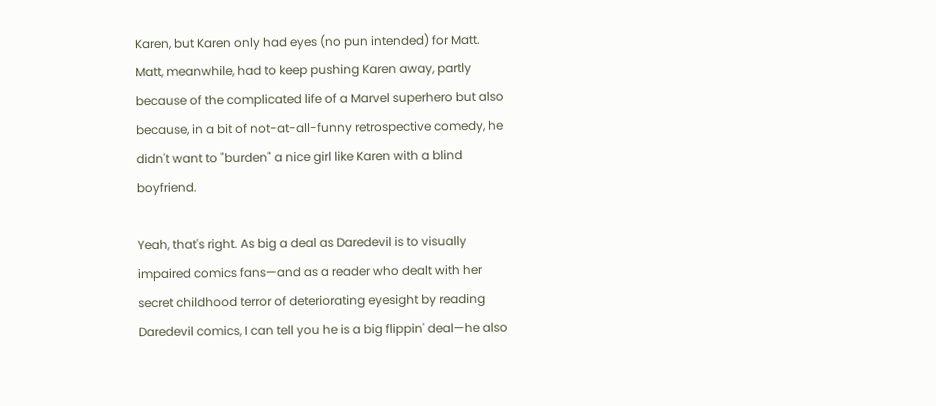Karen, but Karen only had eyes (no pun intended) for Matt. Matt, meanwhile, had to keep pushing Karen away, partly because of the complicated life of a Marvel superhero but also because, in a bit of not-at-all-funny retrospective comedy, he didn't want to "burden" a nice girl like Karen with a blind boyfriend.

Yeah, that's right. As big a deal as Daredevil is to visually impaired comics fans—and as a reader who dealt with her secret childhood terror of deteriorating eyesight by reading Daredevil comics, I can tell you he is a big flippin' deal—he also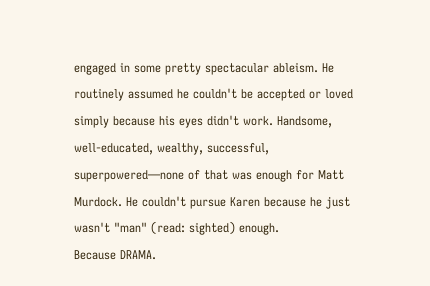engaged in some pretty spectacular ableism. He routinely assumed he couldn't be accepted or loved simply because his eyes didn't work. Handsome, well-educated, wealthy, successful, superpowered—none of that was enough for Matt Murdock. He couldn't pursue Karen because he just wasn't "man" (read: sighted) enough.
Because DRAMA.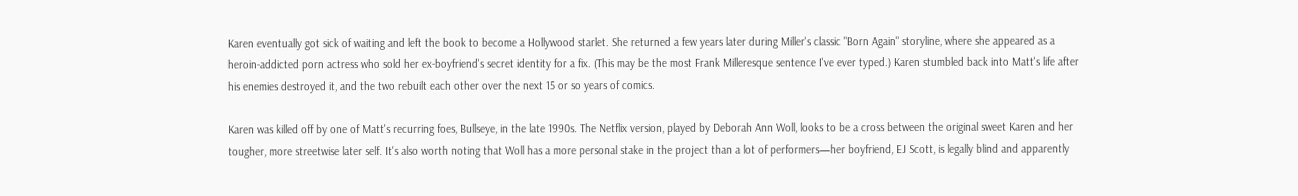Karen eventually got sick of waiting and left the book to become a Hollywood starlet. She returned a few years later during Miller's classic "Born Again" storyline, where she appeared as a heroin-addicted porn actress who sold her ex-boyfriend's secret identity for a fix. (This may be the most Frank Milleresque sentence I've ever typed.) Karen stumbled back into Matt's life after his enemies destroyed it, and the two rebuilt each other over the next 15 or so years of comics.

Karen was killed off by one of Matt's recurring foes, Bullseye, in the late 1990s. The Netflix version, played by Deborah Ann Woll, looks to be a cross between the original sweet Karen and her tougher, more streetwise later self. It's also worth noting that Woll has a more personal stake in the project than a lot of performers—her boyfriend, EJ Scott, is legally blind and apparently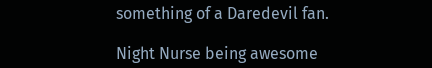something of a Daredevil fan.

Night Nurse being awesome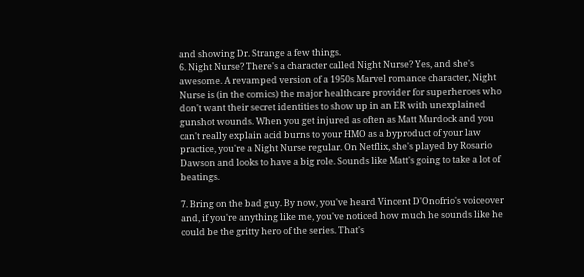and showing Dr. Strange a few things.
6. Night Nurse? There's a character called Night Nurse? Yes, and she's awesome. A revamped version of a 1950s Marvel romance character, Night Nurse is (in the comics) the major healthcare provider for superheroes who don't want their secret identities to show up in an ER with unexplained gunshot wounds. When you get injured as often as Matt Murdock and you can't really explain acid burns to your HMO as a byproduct of your law practice, you're a Night Nurse regular. On Netflix, she's played by Rosario Dawson and looks to have a big role. Sounds like Matt's going to take a lot of beatings.

7. Bring on the bad guy. By now, you've heard Vincent D'Onofrio's voiceover and, if you're anything like me, you've noticed how much he sounds like he could be the gritty hero of the series. That's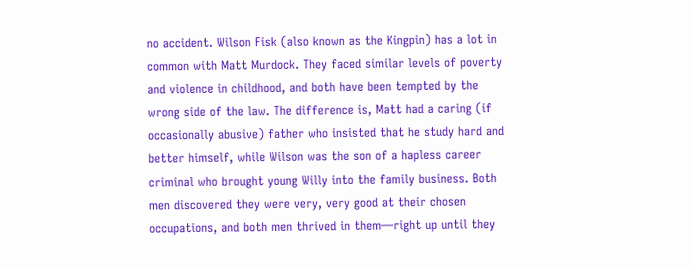no accident. Wilson Fisk (also known as the Kingpin) has a lot in common with Matt Murdock. They faced similar levels of poverty and violence in childhood, and both have been tempted by the wrong side of the law. The difference is, Matt had a caring (if occasionally abusive) father who insisted that he study hard and better himself, while Wilson was the son of a hapless career criminal who brought young Willy into the family business. Both men discovered they were very, very good at their chosen occupations, and both men thrived in them—right up until they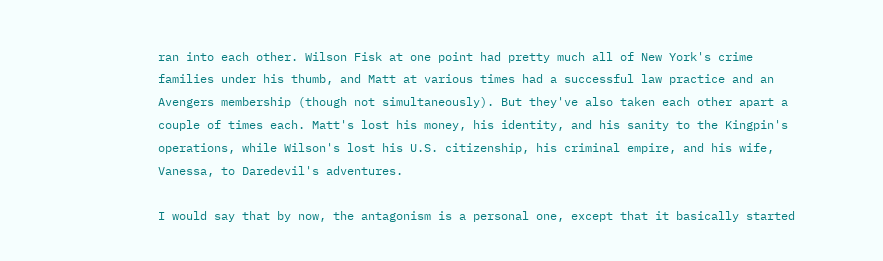ran into each other. Wilson Fisk at one point had pretty much all of New York's crime families under his thumb, and Matt at various times had a successful law practice and an Avengers membership (though not simultaneously). But they've also taken each other apart a couple of times each. Matt's lost his money, his identity, and his sanity to the Kingpin's operations, while Wilson's lost his U.S. citizenship, his criminal empire, and his wife, Vanessa, to Daredevil's adventures.

I would say that by now, the antagonism is a personal one, except that it basically started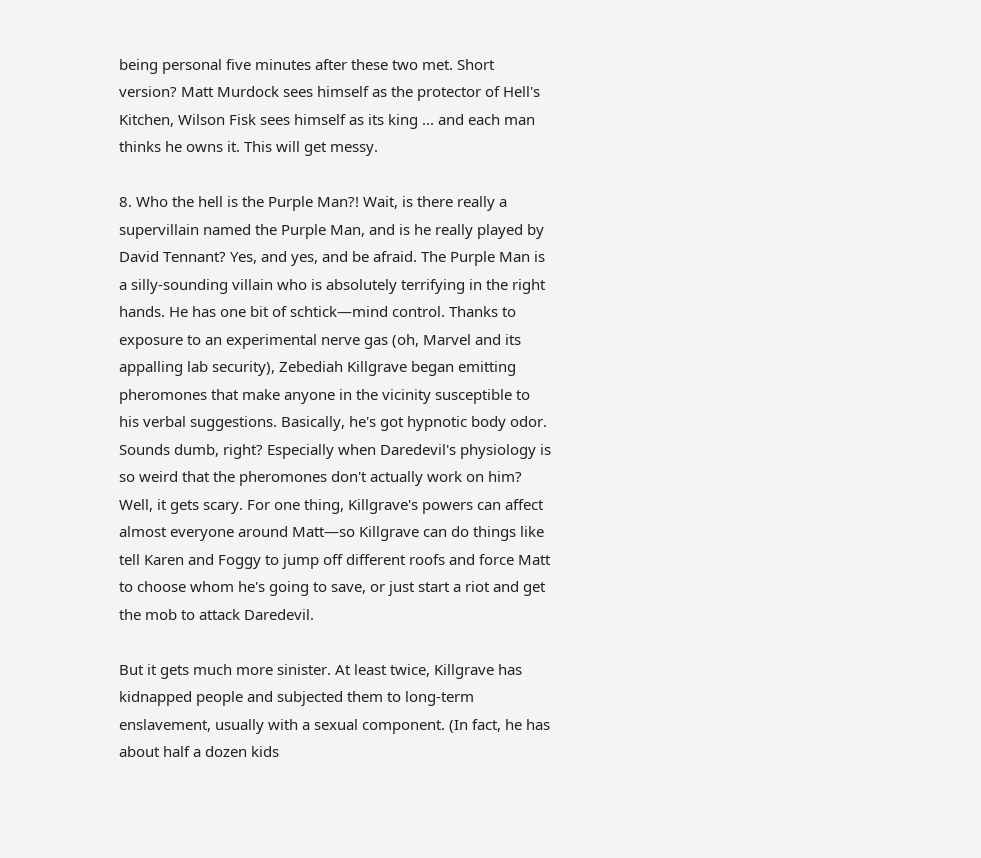being personal five minutes after these two met. Short version? Matt Murdock sees himself as the protector of Hell's Kitchen, Wilson Fisk sees himself as its king ... and each man thinks he owns it. This will get messy.

8. Who the hell is the Purple Man?! Wait, is there really a supervillain named the Purple Man, and is he really played by David Tennant? Yes, and yes, and be afraid. The Purple Man is a silly-sounding villain who is absolutely terrifying in the right hands. He has one bit of schtick—mind control. Thanks to exposure to an experimental nerve gas (oh, Marvel and its appalling lab security), Zebediah Killgrave began emitting pheromones that make anyone in the vicinity susceptible to his verbal suggestions. Basically, he's got hypnotic body odor. Sounds dumb, right? Especially when Daredevil's physiology is so weird that the pheromones don't actually work on him? Well, it gets scary. For one thing, Killgrave's powers can affect almost everyone around Matt—so Killgrave can do things like tell Karen and Foggy to jump off different roofs and force Matt to choose whom he's going to save, or just start a riot and get the mob to attack Daredevil.

But it gets much more sinister. At least twice, Killgrave has kidnapped people and subjected them to long-term enslavement, usually with a sexual component. (In fact, he has about half a dozen kids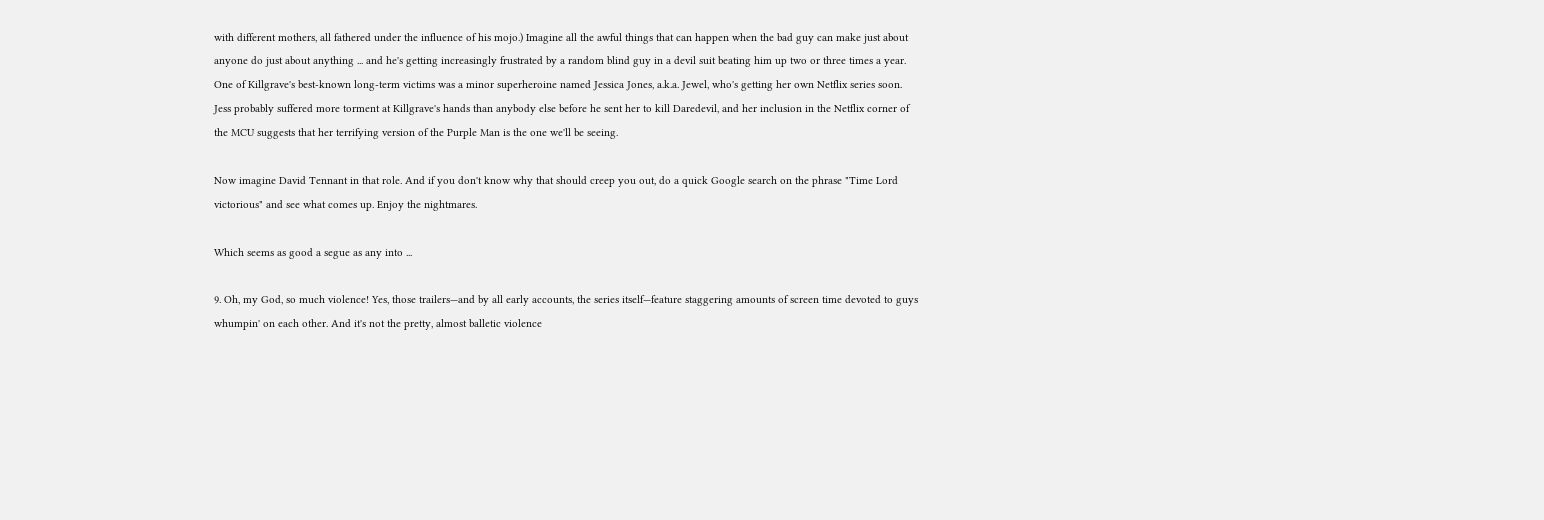with different mothers, all fathered under the influence of his mojo.) Imagine all the awful things that can happen when the bad guy can make just about anyone do just about anything ... and he's getting increasingly frustrated by a random blind guy in a devil suit beating him up two or three times a year. One of Killgrave's best-known long-term victims was a minor superheroine named Jessica Jones, a.k.a. Jewel, who's getting her own Netflix series soon. Jess probably suffered more torment at Killgrave's hands than anybody else before he sent her to kill Daredevil, and her inclusion in the Netflix corner of the MCU suggests that her terrifying version of the Purple Man is the one we'll be seeing.

Now imagine David Tennant in that role. And if you don't know why that should creep you out, do a quick Google search on the phrase "Time Lord victorious" and see what comes up. Enjoy the nightmares.

Which seems as good a segue as any into ...

9. Oh, my God, so much violence! Yes, those trailers—and by all early accounts, the series itself—feature staggering amounts of screen time devoted to guys whumpin' on each other. And it's not the pretty, almost balletic violence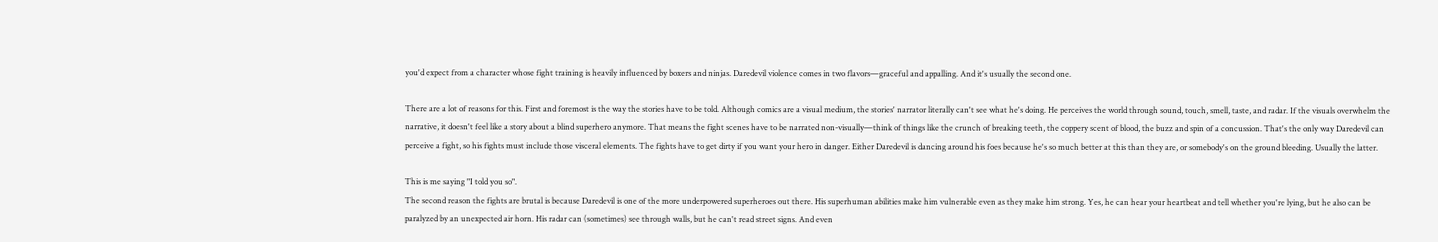you'd expect from a character whose fight training is heavily influenced by boxers and ninjas. Daredevil violence comes in two flavors—graceful and appalling. And it's usually the second one.

There are a lot of reasons for this. First and foremost is the way the stories have to be told. Although comics are a visual medium, the stories' narrator literally can't see what he's doing. He perceives the world through sound, touch, smell, taste, and radar. If the visuals overwhelm the narrative, it doesn't feel like a story about a blind superhero anymore. That means the fight scenes have to be narrated non-visually—think of things like the crunch of breaking teeth, the coppery scent of blood, the buzz and spin of a concussion. That's the only way Daredevil can perceive a fight, so his fights must include those visceral elements. The fights have to get dirty if you want your hero in danger. Either Daredevil is dancing around his foes because he's so much better at this than they are, or somebody's on the ground bleeding. Usually the latter.

This is me saying "I told you so".
The second reason the fights are brutal is because Daredevil is one of the more underpowered superheroes out there. His superhuman abilities make him vulnerable even as they make him strong. Yes, he can hear your heartbeat and tell whether you're lying, but he also can be paralyzed by an unexpected air horn. His radar can (sometimes) see through walls, but he can't read street signs. And even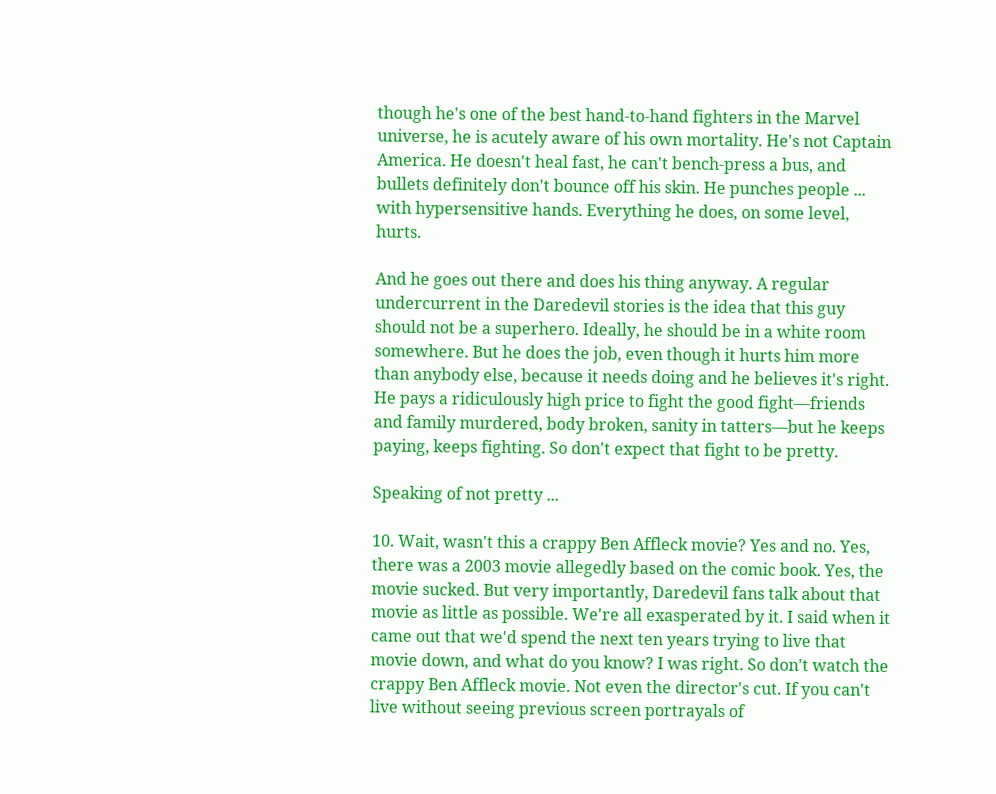though he's one of the best hand-to-hand fighters in the Marvel universe, he is acutely aware of his own mortality. He's not Captain America. He doesn't heal fast, he can't bench-press a bus, and bullets definitely don't bounce off his skin. He punches people ... with hypersensitive hands. Everything he does, on some level, hurts.

And he goes out there and does his thing anyway. A regular undercurrent in the Daredevil stories is the idea that this guy should not be a superhero. Ideally, he should be in a white room somewhere. But he does the job, even though it hurts him more than anybody else, because it needs doing and he believes it's right. He pays a ridiculously high price to fight the good fight—friends and family murdered, body broken, sanity in tatters—but he keeps paying, keeps fighting. So don't expect that fight to be pretty.

Speaking of not pretty ...

10. Wait, wasn't this a crappy Ben Affleck movie? Yes and no. Yes, there was a 2003 movie allegedly based on the comic book. Yes, the movie sucked. But very importantly, Daredevil fans talk about that movie as little as possible. We're all exasperated by it. I said when it came out that we'd spend the next ten years trying to live that movie down, and what do you know? I was right. So don't watch the crappy Ben Affleck movie. Not even the director's cut. If you can't live without seeing previous screen portrayals of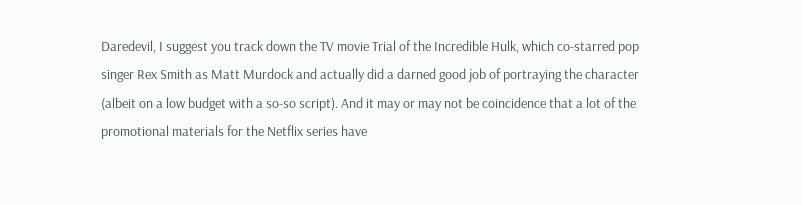Daredevil, I suggest you track down the TV movie Trial of the Incredible Hulk, which co-starred pop singer Rex Smith as Matt Murdock and actually did a darned good job of portraying the character (albeit on a low budget with a so-so script). And it may or may not be coincidence that a lot of the promotional materials for the Netflix series have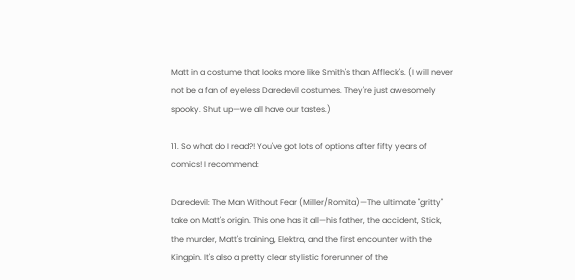Matt in a costume that looks more like Smith's than Affleck's. (I will never not be a fan of eyeless Daredevil costumes. They're just awesomely spooky. Shut up—we all have our tastes.)

11. So what do I read?! You've got lots of options after fifty years of comics! I recommend:

Daredevil: The Man Without Fear (Miller/Romita)—The ultimate "gritty" take on Matt's origin. This one has it all—his father, the accident, Stick, the murder, Matt's training, Elektra, and the first encounter with the Kingpin. It's also a pretty clear stylistic forerunner of the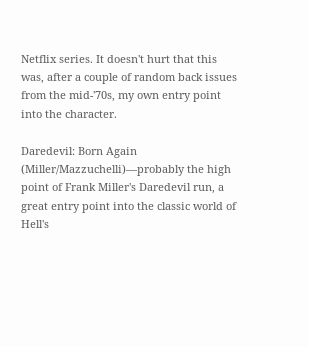Netflix series. It doesn't hurt that this was, after a couple of random back issues from the mid-'70s, my own entry point into the character.

Daredevil: Born Again (Miller/Mazzuchelli)—probably the high point of Frank Miller's Daredevil run, a great entry point into the classic world of Hell's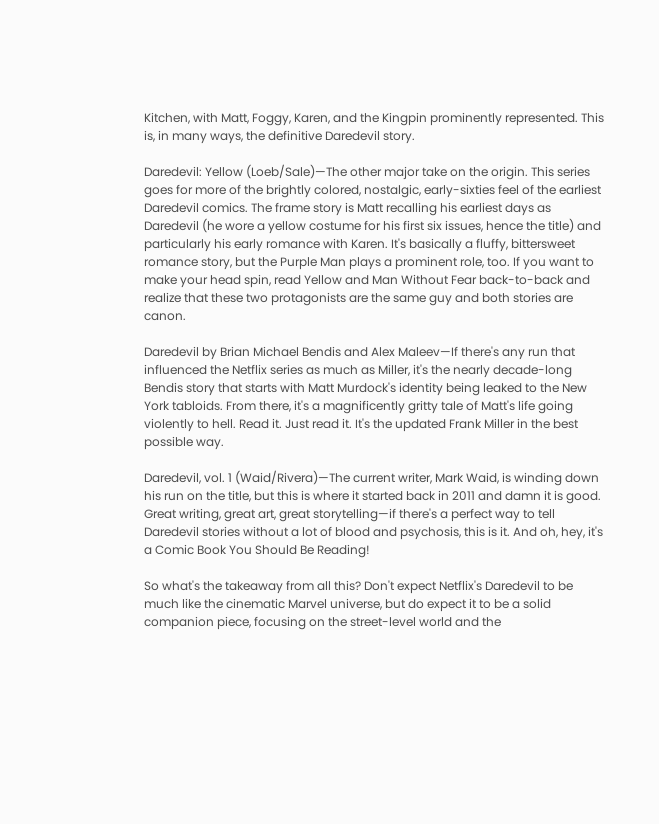Kitchen, with Matt, Foggy, Karen, and the Kingpin prominently represented. This is, in many ways, the definitive Daredevil story.

Daredevil: Yellow (Loeb/Sale)—The other major take on the origin. This series goes for more of the brightly colored, nostalgic, early-sixties feel of the earliest Daredevil comics. The frame story is Matt recalling his earliest days as Daredevil (he wore a yellow costume for his first six issues, hence the title) and particularly his early romance with Karen. It's basically a fluffy, bittersweet romance story, but the Purple Man plays a prominent role, too. If you want to make your head spin, read Yellow and Man Without Fear back-to-back and realize that these two protagonists are the same guy and both stories are canon.

Daredevil by Brian Michael Bendis and Alex Maleev—If there's any run that influenced the Netflix series as much as Miller, it's the nearly decade-long Bendis story that starts with Matt Murdock's identity being leaked to the New York tabloids. From there, it's a magnificently gritty tale of Matt's life going violently to hell. Read it. Just read it. It's the updated Frank Miller in the best possible way.

Daredevil, vol. 1 (Waid/Rivera)—The current writer, Mark Waid, is winding down his run on the title, but this is where it started back in 2011 and damn it is good. Great writing, great art, great storytelling—if there's a perfect way to tell Daredevil stories without a lot of blood and psychosis, this is it. And oh, hey, it's a Comic Book You Should Be Reading!

So what's the takeaway from all this? Don't expect Netflix's Daredevil to be much like the cinematic Marvel universe, but do expect it to be a solid companion piece, focusing on the street-level world and the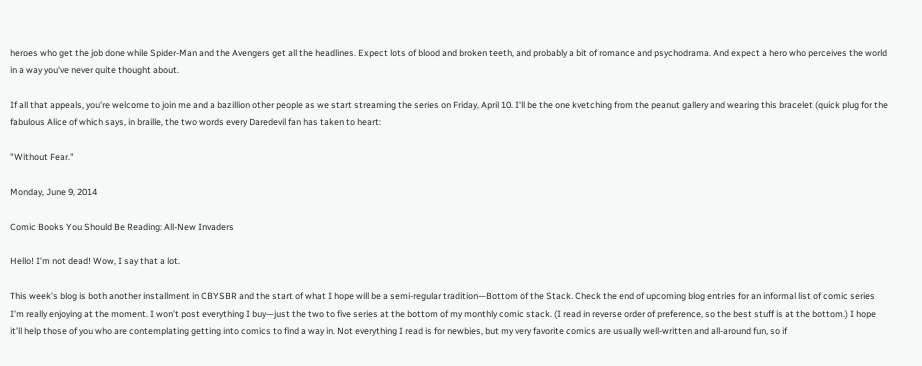heroes who get the job done while Spider-Man and the Avengers get all the headlines. Expect lots of blood and broken teeth, and probably a bit of romance and psychodrama. And expect a hero who perceives the world in a way you've never quite thought about.

If all that appeals, you're welcome to join me and a bazillion other people as we start streaming the series on Friday, April 10. I'll be the one kvetching from the peanut gallery and wearing this bracelet (quick plug for the fabulous Alice of which says, in braille, the two words every Daredevil fan has taken to heart:

"Without Fear."

Monday, June 9, 2014

Comic Books You Should Be Reading: All-New Invaders

Hello! I’m not dead! Wow, I say that a lot.

This week’s blog is both another installment in CBYSBR and the start of what I hope will be a semi-regular tradition—Bottom of the Stack. Check the end of upcoming blog entries for an informal list of comic series I’m really enjoying at the moment. I won’t post everything I buy—just the two to five series at the bottom of my monthly comic stack. (I read in reverse order of preference, so the best stuff is at the bottom.) I hope it’ll help those of you who are contemplating getting into comics to find a way in. Not everything I read is for newbies, but my very favorite comics are usually well-written and all-around fun, so if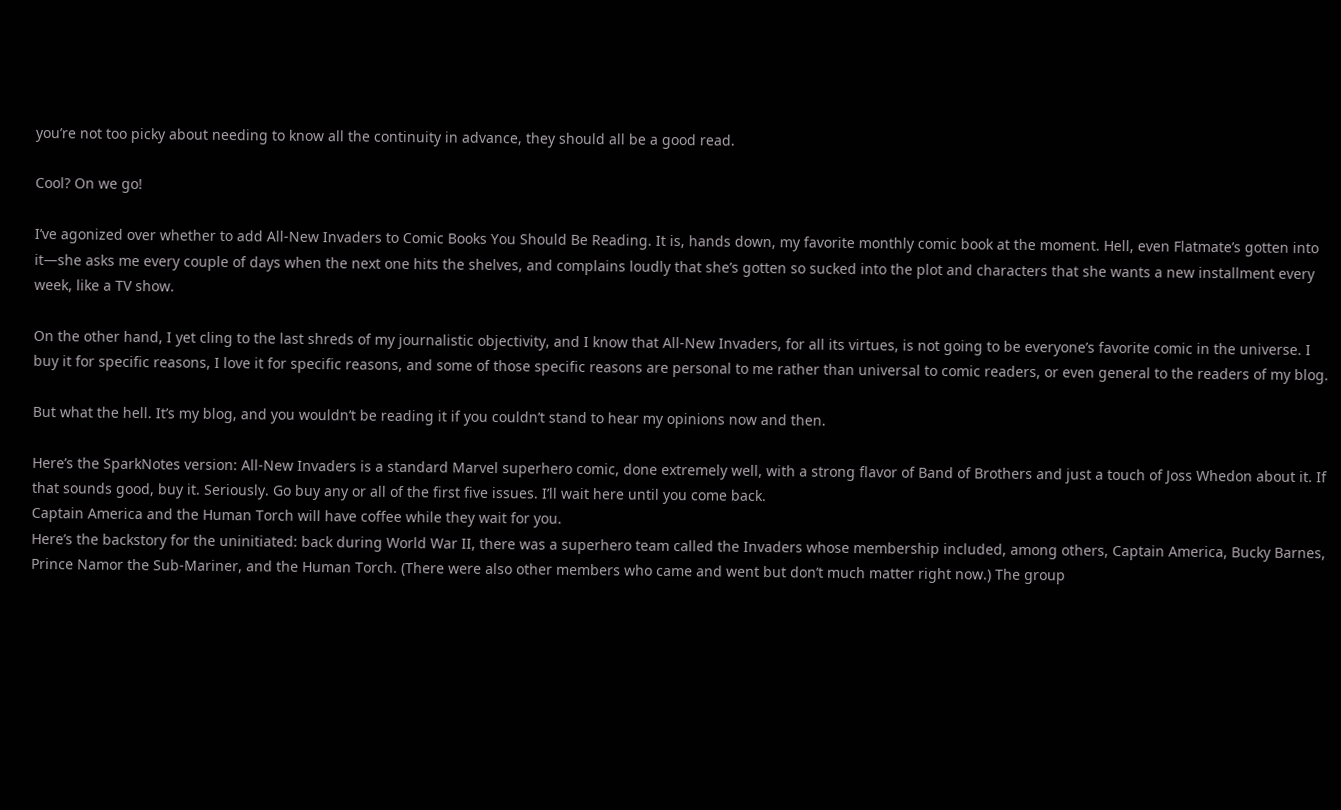you’re not too picky about needing to know all the continuity in advance, they should all be a good read.

Cool? On we go!

I’ve agonized over whether to add All-New Invaders to Comic Books You Should Be Reading. It is, hands down, my favorite monthly comic book at the moment. Hell, even Flatmate’s gotten into it—she asks me every couple of days when the next one hits the shelves, and complains loudly that she’s gotten so sucked into the plot and characters that she wants a new installment every week, like a TV show.

On the other hand, I yet cling to the last shreds of my journalistic objectivity, and I know that All-New Invaders, for all its virtues, is not going to be everyone’s favorite comic in the universe. I buy it for specific reasons, I love it for specific reasons, and some of those specific reasons are personal to me rather than universal to comic readers, or even general to the readers of my blog.

But what the hell. It’s my blog, and you wouldn’t be reading it if you couldn’t stand to hear my opinions now and then.

Here’s the SparkNotes version: All-New Invaders is a standard Marvel superhero comic, done extremely well, with a strong flavor of Band of Brothers and just a touch of Joss Whedon about it. If that sounds good, buy it. Seriously. Go buy any or all of the first five issues. I’ll wait here until you come back.
Captain America and the Human Torch will have coffee while they wait for you.
Here’s the backstory for the uninitiated: back during World War II, there was a superhero team called the Invaders whose membership included, among others, Captain America, Bucky Barnes, Prince Namor the Sub-Mariner, and the Human Torch. (There were also other members who came and went but don’t much matter right now.) The group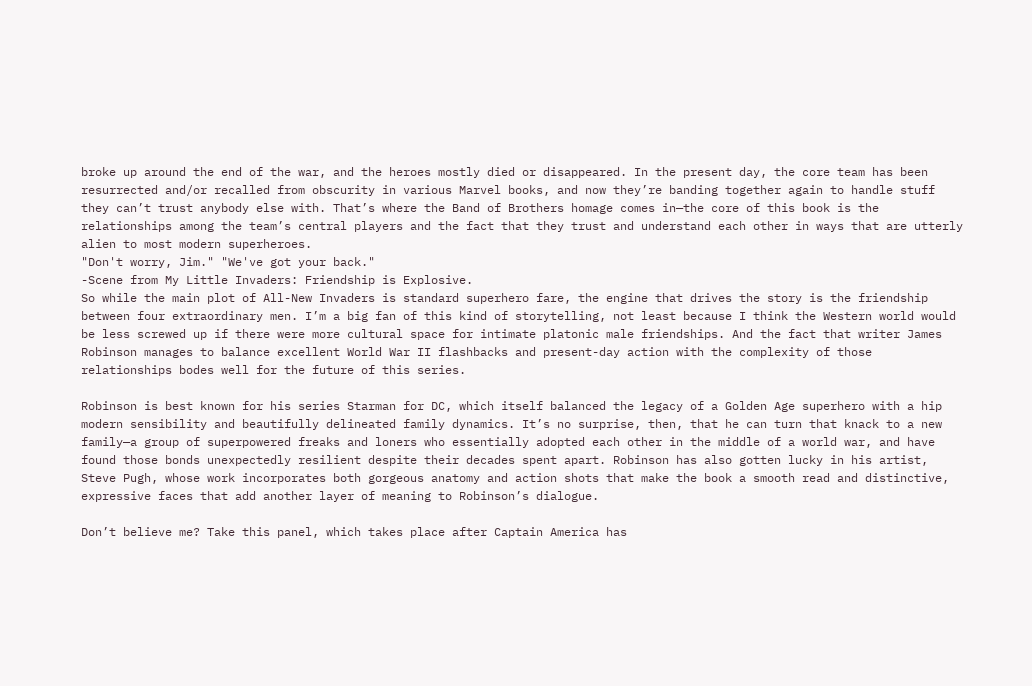broke up around the end of the war, and the heroes mostly died or disappeared. In the present day, the core team has been resurrected and/or recalled from obscurity in various Marvel books, and now they’re banding together again to handle stuff they can’t trust anybody else with. That’s where the Band of Brothers homage comes in—the core of this book is the relationships among the team’s central players and the fact that they trust and understand each other in ways that are utterly alien to most modern superheroes.
"Don't worry, Jim." "We've got your back."
-Scene from My Little Invaders: Friendship is Explosive.
So while the main plot of All-New Invaders is standard superhero fare, the engine that drives the story is the friendship between four extraordinary men. I’m a big fan of this kind of storytelling, not least because I think the Western world would be less screwed up if there were more cultural space for intimate platonic male friendships. And the fact that writer James Robinson manages to balance excellent World War II flashbacks and present-day action with the complexity of those relationships bodes well for the future of this series.

Robinson is best known for his series Starman for DC, which itself balanced the legacy of a Golden Age superhero with a hip modern sensibility and beautifully delineated family dynamics. It’s no surprise, then, that he can turn that knack to a new family—a group of superpowered freaks and loners who essentially adopted each other in the middle of a world war, and have found those bonds unexpectedly resilient despite their decades spent apart. Robinson has also gotten lucky in his artist, Steve Pugh, whose work incorporates both gorgeous anatomy and action shots that make the book a smooth read and distinctive, expressive faces that add another layer of meaning to Robinson’s dialogue.

Don’t believe me? Take this panel, which takes place after Captain America has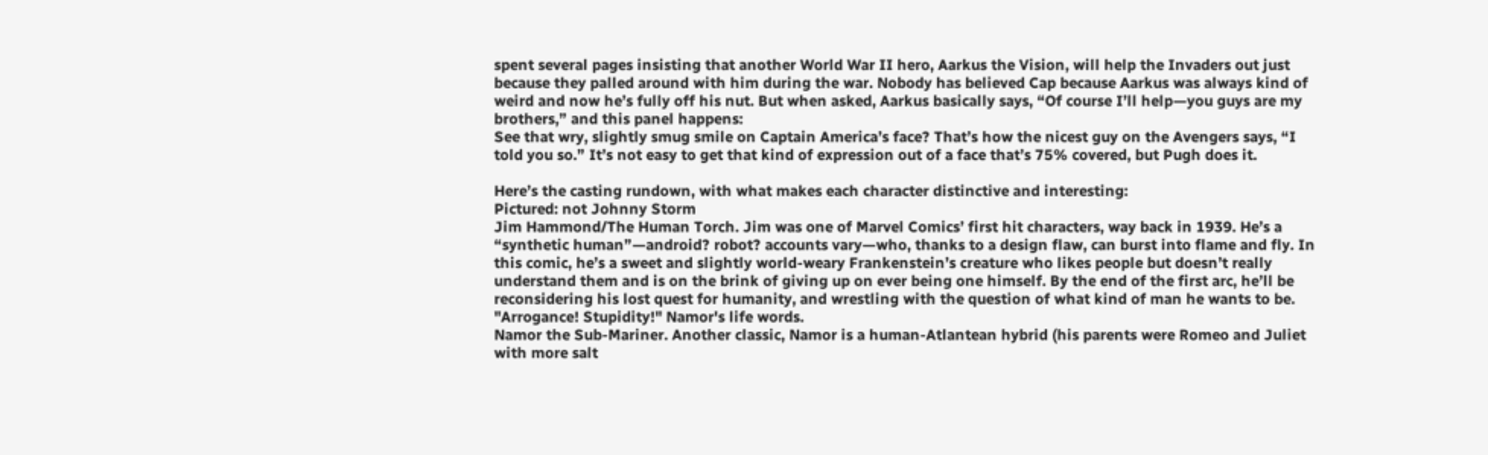spent several pages insisting that another World War II hero, Aarkus the Vision, will help the Invaders out just because they palled around with him during the war. Nobody has believed Cap because Aarkus was always kind of weird and now he’s fully off his nut. But when asked, Aarkus basically says, “Of course I’ll help—you guys are my brothers,” and this panel happens:
See that wry, slightly smug smile on Captain America’s face? That’s how the nicest guy on the Avengers says, “I told you so.” It’s not easy to get that kind of expression out of a face that’s 75% covered, but Pugh does it.

Here’s the casting rundown, with what makes each character distinctive and interesting:
Pictured: not Johnny Storm
Jim Hammond/The Human Torch. Jim was one of Marvel Comics’ first hit characters, way back in 1939. He’s a “synthetic human”—android? robot? accounts vary—who, thanks to a design flaw, can burst into flame and fly. In this comic, he’s a sweet and slightly world-weary Frankenstein’s creature who likes people but doesn’t really understand them and is on the brink of giving up on ever being one himself. By the end of the first arc, he’ll be reconsidering his lost quest for humanity, and wrestling with the question of what kind of man he wants to be.
"Arrogance! Stupidity!" Namor's life words.
Namor the Sub-Mariner. Another classic, Namor is a human-Atlantean hybrid (his parents were Romeo and Juliet with more salt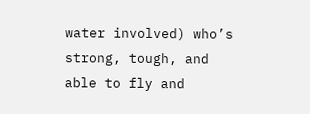water involved) who’s strong, tough, and able to fly and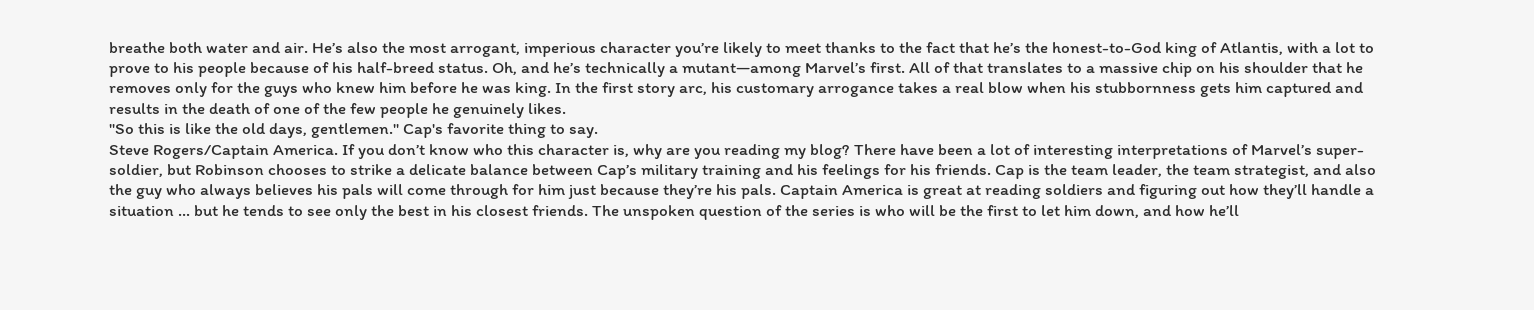breathe both water and air. He’s also the most arrogant, imperious character you’re likely to meet thanks to the fact that he’s the honest-to-God king of Atlantis, with a lot to prove to his people because of his half-breed status. Oh, and he’s technically a mutant—among Marvel’s first. All of that translates to a massive chip on his shoulder that he removes only for the guys who knew him before he was king. In the first story arc, his customary arrogance takes a real blow when his stubbornness gets him captured and results in the death of one of the few people he genuinely likes.
"So this is like the old days, gentlemen." Cap's favorite thing to say.
Steve Rogers/Captain America. If you don’t know who this character is, why are you reading my blog? There have been a lot of interesting interpretations of Marvel’s super-soldier, but Robinson chooses to strike a delicate balance between Cap’s military training and his feelings for his friends. Cap is the team leader, the team strategist, and also the guy who always believes his pals will come through for him just because they’re his pals. Captain America is great at reading soldiers and figuring out how they’ll handle a situation … but he tends to see only the best in his closest friends. The unspoken question of the series is who will be the first to let him down, and how he’ll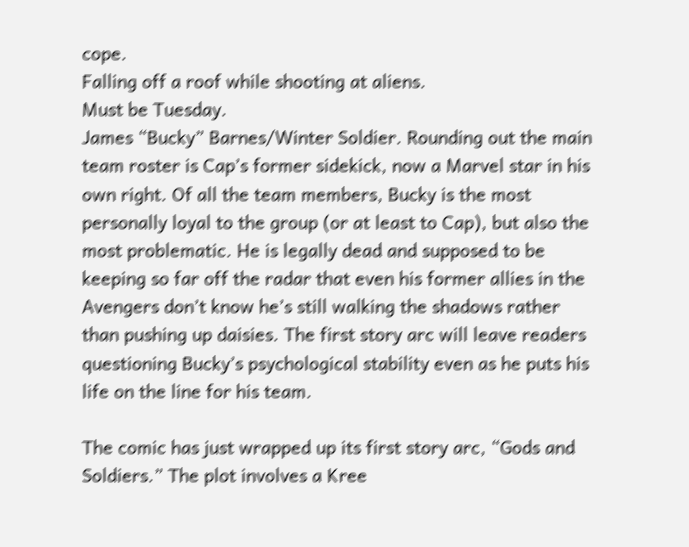cope.
Falling off a roof while shooting at aliens.
Must be Tuesday.
James “Bucky” Barnes/Winter Soldier. Rounding out the main team roster is Cap’s former sidekick, now a Marvel star in his own right. Of all the team members, Bucky is the most personally loyal to the group (or at least to Cap), but also the most problematic. He is legally dead and supposed to be keeping so far off the radar that even his former allies in the Avengers don’t know he’s still walking the shadows rather than pushing up daisies. The first story arc will leave readers questioning Bucky’s psychological stability even as he puts his life on the line for his team.

The comic has just wrapped up its first story arc, “Gods and Soldiers.” The plot involves a Kree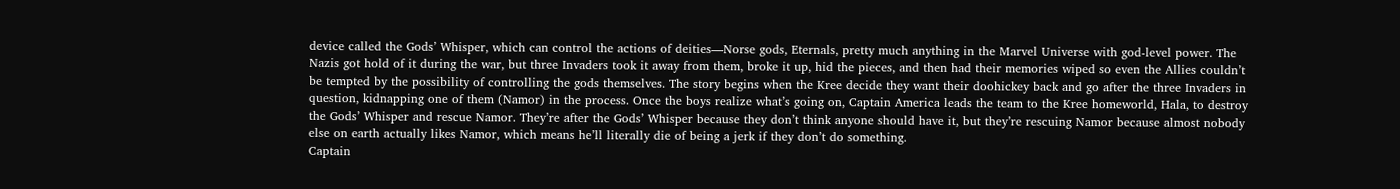device called the Gods’ Whisper, which can control the actions of deities—Norse gods, Eternals, pretty much anything in the Marvel Universe with god-level power. The Nazis got hold of it during the war, but three Invaders took it away from them, broke it up, hid the pieces, and then had their memories wiped so even the Allies couldn’t be tempted by the possibility of controlling the gods themselves. The story begins when the Kree decide they want their doohickey back and go after the three Invaders in question, kidnapping one of them (Namor) in the process. Once the boys realize what’s going on, Captain America leads the team to the Kree homeworld, Hala, to destroy the Gods’ Whisper and rescue Namor. They’re after the Gods’ Whisper because they don’t think anyone should have it, but they’re rescuing Namor because almost nobody else on earth actually likes Namor, which means he’ll literally die of being a jerk if they don’t do something.
Captain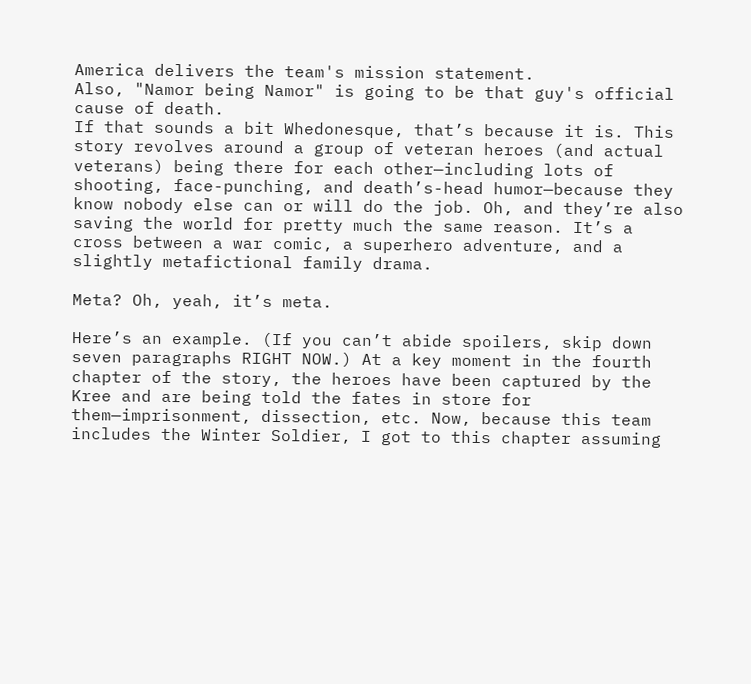America delivers the team's mission statement.
Also, "Namor being Namor" is going to be that guy's official cause of death.
If that sounds a bit Whedonesque, that’s because it is. This story revolves around a group of veteran heroes (and actual veterans) being there for each other—including lots of shooting, face-punching, and death’s-head humor—because they know nobody else can or will do the job. Oh, and they’re also saving the world for pretty much the same reason. It’s a cross between a war comic, a superhero adventure, and a slightly metafictional family drama.

Meta? Oh, yeah, it’s meta.

Here’s an example. (If you can’t abide spoilers, skip down seven paragraphs RIGHT NOW.) At a key moment in the fourth chapter of the story, the heroes have been captured by the Kree and are being told the fates in store for them—imprisonment, dissection, etc. Now, because this team includes the Winter Soldier, I got to this chapter assuming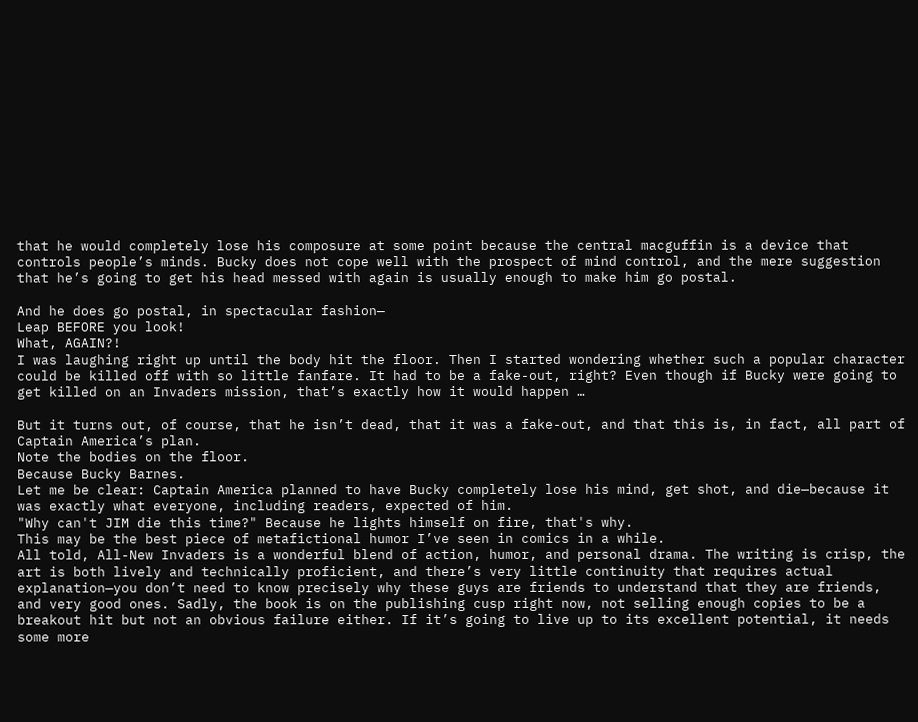that he would completely lose his composure at some point because the central macguffin is a device that controls people’s minds. Bucky does not cope well with the prospect of mind control, and the mere suggestion that he’s going to get his head messed with again is usually enough to make him go postal.

And he does go postal, in spectacular fashion—
Leap BEFORE you look!
What, AGAIN?!
I was laughing right up until the body hit the floor. Then I started wondering whether such a popular character could be killed off with so little fanfare. It had to be a fake-out, right? Even though if Bucky were going to get killed on an Invaders mission, that’s exactly how it would happen …

But it turns out, of course, that he isn’t dead, that it was a fake-out, and that this is, in fact, all part of Captain America’s plan.
Note the bodies on the floor.
Because Bucky Barnes.
Let me be clear: Captain America planned to have Bucky completely lose his mind, get shot, and die—because it was exactly what everyone, including readers, expected of him.
"Why can't JIM die this time?" Because he lights himself on fire, that's why.
This may be the best piece of metafictional humor I’ve seen in comics in a while.
All told, All-New Invaders is a wonderful blend of action, humor, and personal drama. The writing is crisp, the art is both lively and technically proficient, and there’s very little continuity that requires actual explanation—you don’t need to know precisely why these guys are friends to understand that they are friends, and very good ones. Sadly, the book is on the publishing cusp right now, not selling enough copies to be a breakout hit but not an obvious failure either. If it’s going to live up to its excellent potential, it needs some more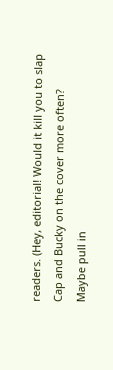readers. (Hey, editorial! Would it kill you to slap Cap and Bucky on the cover more often? Maybe pull in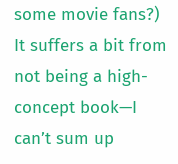some movie fans?) It suffers a bit from not being a high-concept book—I can’t sum up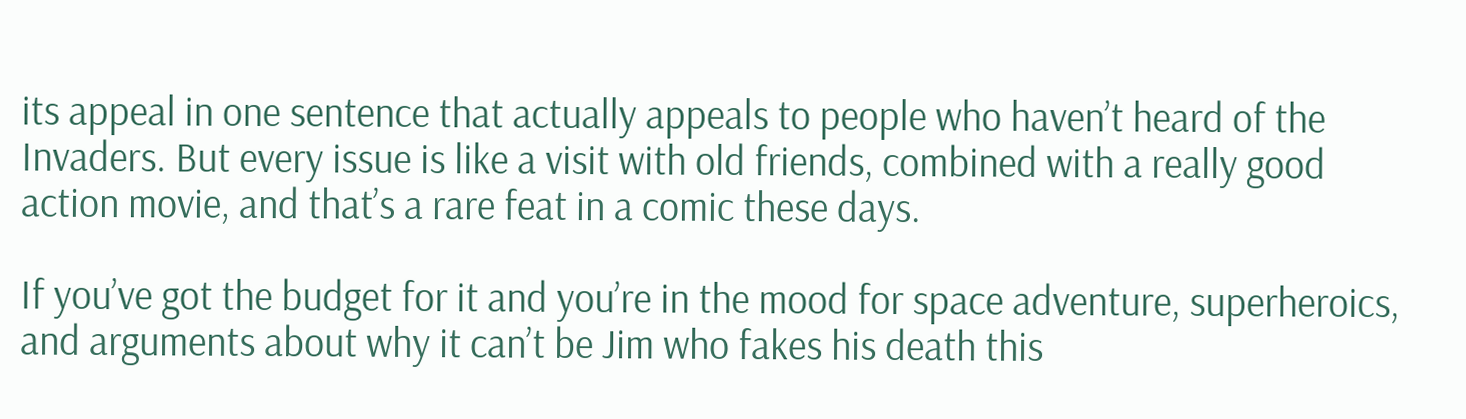its appeal in one sentence that actually appeals to people who haven’t heard of the Invaders. But every issue is like a visit with old friends, combined with a really good action movie, and that’s a rare feat in a comic these days.

If you’ve got the budget for it and you’re in the mood for space adventure, superheroics, and arguments about why it can’t be Jim who fakes his death this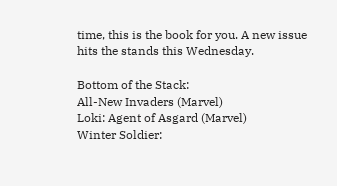time, this is the book for you. A new issue hits the stands this Wednesday.

Bottom of the Stack:
All-New Invaders (Marvel)
Loki: Agent of Asgard (Marvel)
Winter Soldier: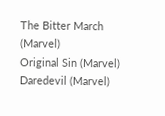The Bitter March (Marvel)
Original Sin (Marvel)
Daredevil (Marvel)